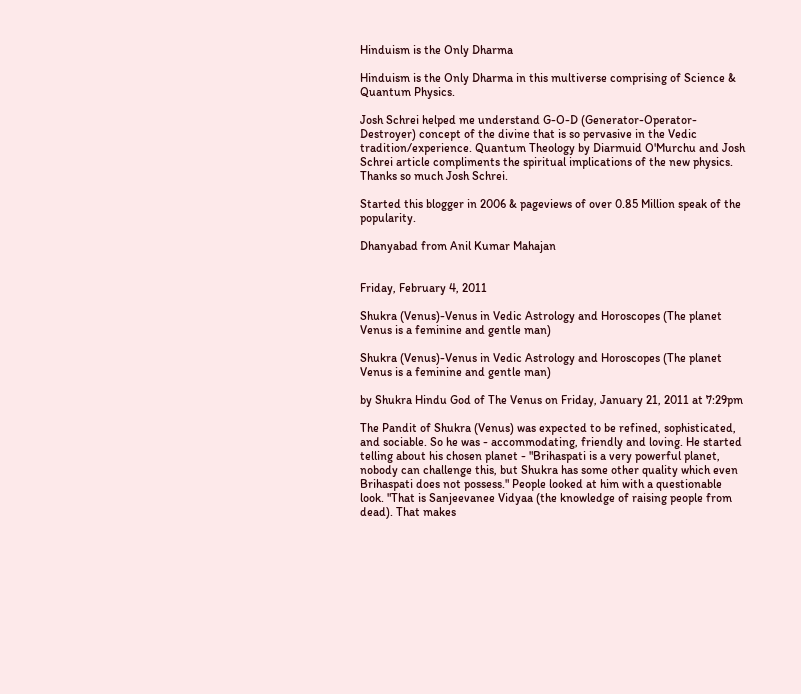Hinduism is the Only Dharma

Hinduism is the Only Dharma in this multiverse comprising of Science & Quantum Physics.

Josh Schrei helped me understand G-O-D (Generator-Operator-Destroyer) concept of the divine that is so pervasive in the Vedic tradition/experience. Quantum Theology by Diarmuid O'Murchu and Josh Schrei article compliments the spiritual implications of the new physics. Thanks so much Josh Schrei.

Started this blogger in 2006 & pageviews of over 0.85 Million speak of the popularity.

Dhanyabad from Anil Kumar Mahajan


Friday, February 4, 2011

Shukra (Venus)-Venus in Vedic Astrology and Horoscopes (The planet Venus is a feminine and gentle man)

Shukra (Venus)-Venus in Vedic Astrology and Horoscopes (The planet Venus is a feminine and gentle man)

by Shukra Hindu God of The Venus on Friday, January 21, 2011 at 7:29pm

The Pandit of Shukra (Venus) was expected to be refined, sophisticated, and sociable. So he was - accommodating, friendly and loving. He started telling about his chosen planet - "Brihaspati is a very powerful planet, nobody can challenge this, but Shukra has some other quality which even Brihaspati does not possess." People looked at him with a questionable look. "That is Sanjeevanee Vidyaa (the knowledge of raising people from dead). That makes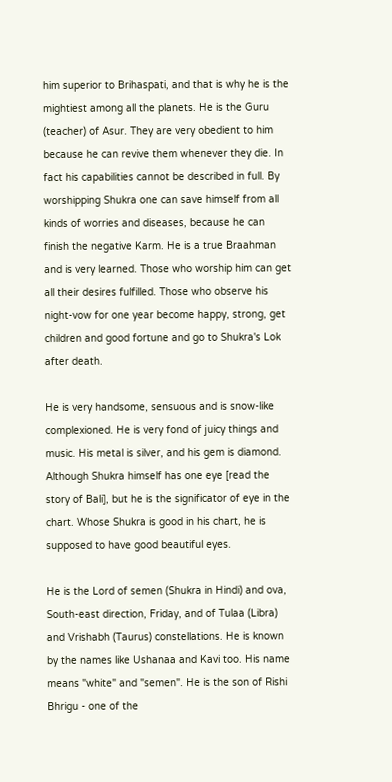him superior to Brihaspati, and that is why he is the mightiest among all the planets. He is the Guru (teacher) of Asur. They are very obedient to him because he can revive them whenever they die. In fact his capabilities cannot be described in full. By worshipping Shukra one can save himself from all kinds of worries and diseases, because he can finish the negative Karm. He is a true Braahman and is very learned. Those who worship him can get all their desires fulfilled. Those who observe his night-vow for one year become happy, strong, get children and good fortune and go to Shukra's Lok after death.

He is very handsome, sensuous and is snow-like complexioned. He is very fond of juicy things and music. His metal is silver, and his gem is diamond. Although Shukra himself has one eye [read the story of Bali], but he is the significator of eye in the chart. Whose Shukra is good in his chart, he is supposed to have good beautiful eyes.

He is the Lord of semen (Shukra in Hindi) and ova, South-east direction, Friday, and of Tulaa (Libra) and Vrishabh (Taurus) constellations. He is known by the names like Ushanaa and Kavi too. His name means "white" and "semen". He is the son of Rishi Bhrigu - one of the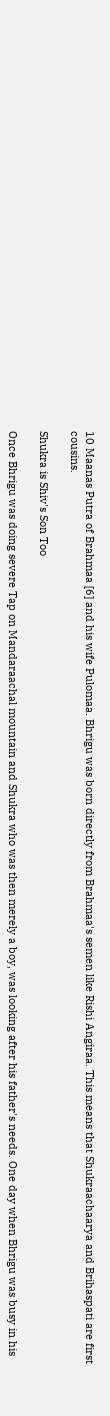10 Maanas Putra of Brahmaa [6] and his wife Pulomaa. Bhrigu was born directly from Brahmaa's semen like Rishi Angiraa. This means that Shukraachaarya and Brihaspati are first cousins.

Shukra is Shiv's Son Too

Once Bhrigu was doing severe Tap on Mandaraachal mountain and Shukra who was then merely a boy, was looking after his father's needs. One day when Bhrigu was busy in his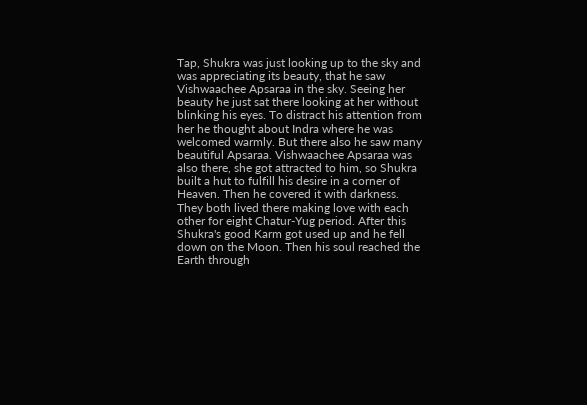Tap, Shukra was just looking up to the sky and was appreciating its beauty, that he saw Vishwaachee Apsaraa in the sky. Seeing her beauty he just sat there looking at her without blinking his eyes. To distract his attention from her he thought about Indra where he was welcomed warmly. But there also he saw many beautiful Apsaraa. Vishwaachee Apsaraa was also there, she got attracted to him, so Shukra built a hut to fulfill his desire in a corner of Heaven. Then he covered it with darkness. They both lived there making love with each other for eight Chatur-Yug period. After this Shukra's good Karm got used up and he fell down on the Moon. Then his soul reached the Earth through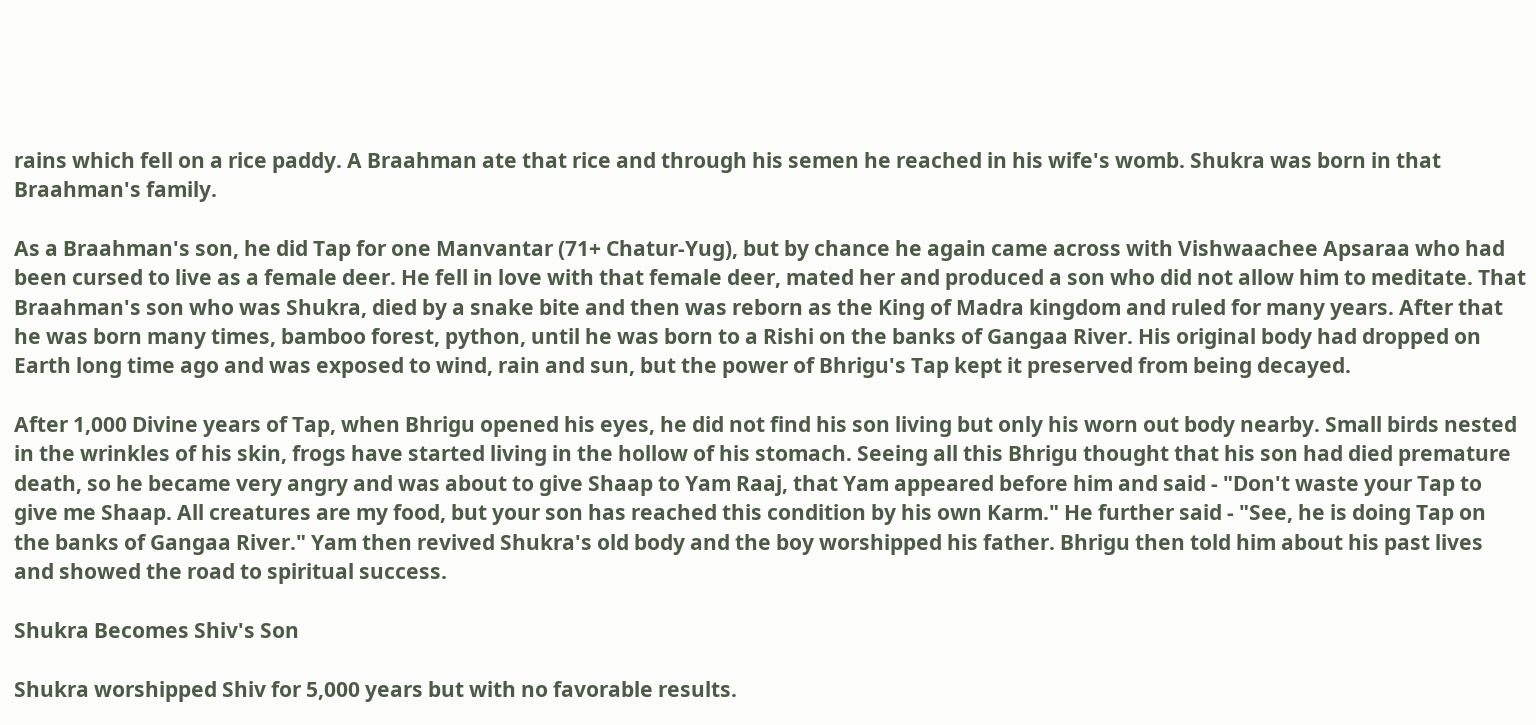rains which fell on a rice paddy. A Braahman ate that rice and through his semen he reached in his wife's womb. Shukra was born in that Braahman's family.

As a Braahman's son, he did Tap for one Manvantar (71+ Chatur-Yug), but by chance he again came across with Vishwaachee Apsaraa who had been cursed to live as a female deer. He fell in love with that female deer, mated her and produced a son who did not allow him to meditate. That Braahman's son who was Shukra, died by a snake bite and then was reborn as the King of Madra kingdom and ruled for many years. After that he was born many times, bamboo forest, python, until he was born to a Rishi on the banks of Gangaa River. His original body had dropped on Earth long time ago and was exposed to wind, rain and sun, but the power of Bhrigu's Tap kept it preserved from being decayed.

After 1,000 Divine years of Tap, when Bhrigu opened his eyes, he did not find his son living but only his worn out body nearby. Small birds nested in the wrinkles of his skin, frogs have started living in the hollow of his stomach. Seeing all this Bhrigu thought that his son had died premature death, so he became very angry and was about to give Shaap to Yam Raaj, that Yam appeared before him and said - "Don't waste your Tap to give me Shaap. All creatures are my food, but your son has reached this condition by his own Karm." He further said - "See, he is doing Tap on the banks of Gangaa River." Yam then revived Shukra's old body and the boy worshipped his father. Bhrigu then told him about his past lives and showed the road to spiritual success.

Shukra Becomes Shiv's Son

Shukra worshipped Shiv for 5,000 years but with no favorable results.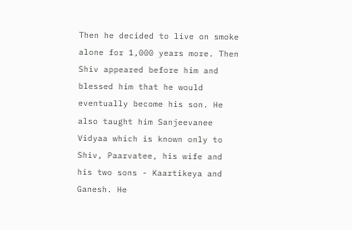Then he decided to live on smoke alone for 1,000 years more. Then Shiv appeared before him and blessed him that he would eventually become his son. He also taught him Sanjeevanee Vidyaa which is known only to Shiv, Paarvatee, his wife and his two sons - Kaartikeya and Ganesh. He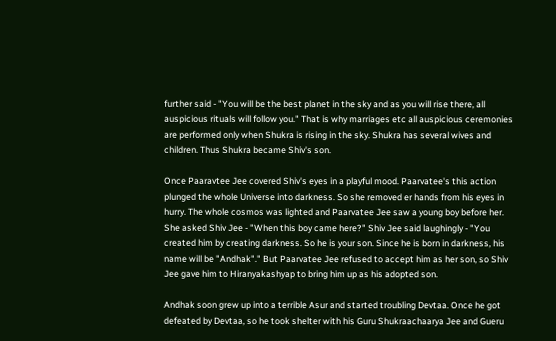further said - "You will be the best planet in the sky and as you will rise there, all auspicious rituals will follow you." That is why marriages etc all auspicious ceremonies are performed only when Shukra is rising in the sky. Shukra has several wives and children. Thus Shukra became Shiv's son.

Once Paaravtee Jee covered Shiv's eyes in a playful mood. Paarvatee's this action plunged the whole Universe into darkness. So she removed er hands from his eyes in hurry. The whole cosmos was lighted and Paarvatee Jee saw a young boy before her. She asked Shiv Jee - "When this boy came here?" Shiv Jee said laughingly - "You created him by creating darkness. So he is your son. Since he is born in darkness, his name will be "Andhak"." But Paarvatee Jee refused to accept him as her son, so Shiv Jee gave him to Hiranyakashyap to bring him up as his adopted son.

Andhak soon grew up into a terrible Asur and started troubling Devtaa. Once he got defeated by Devtaa, so he took shelter with his Guru Shukraachaarya Jee and Gueru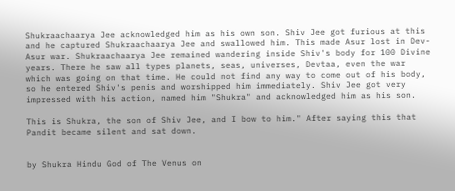Shukraachaarya Jee acknowledged him as his own son. Shiv Jee got furious at this and he captured Shukraachaarya Jee and swallowed him. This made Asur lost in Dev-Asur war. Shukraachaarya Jee remained wandering inside Shiv's body for 100 Divine years. There he saw all types planets, seas, universes, Devtaa, even the war which was going on that time. He could not find any way to come out of his body, so he entered Shiv's penis and worshipped him immediately. Shiv Jee got very impressed with his action, named him "Shukra" and acknowledged him as his son.

This is Shukra, the son of Shiv Jee, and I bow to him." After saying this that Pandit became silent and sat down.


by Shukra Hindu God of The Venus on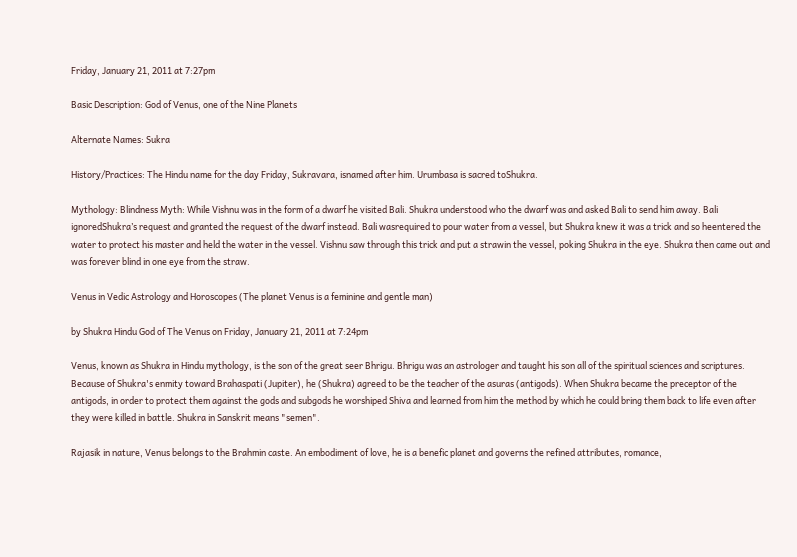Friday, January 21, 2011 at 7:27pm

Basic Description: God of Venus, one of the Nine Planets

Alternate Names: Sukra

History/Practices: The Hindu name for the day Friday, Sukravara, isnamed after him. Urumbasa is sacred toShukra.

Mythology: Blindness Myth: While Vishnu was in the form of a dwarf he visited Bali. Shukra understood who the dwarf was and asked Bali to send him away. Bali ignoredShukra’s request and granted the request of the dwarf instead. Bali wasrequired to pour water from a vessel, but Shukra knew it was a trick and so heentered the water to protect his master and held the water in the vessel. Vishnu saw through this trick and put a strawin the vessel, poking Shukra in the eye. Shukra then came out and was forever blind in one eye from the straw.

Venus in Vedic Astrology and Horoscopes (The planet Venus is a feminine and gentle man)

by Shukra Hindu God of The Venus on Friday, January 21, 2011 at 7:24pm

Venus, known as Shukra in Hindu mythology, is the son of the great seer Bhrigu. Bhrigu was an astrologer and taught his son all of the spiritual sciences and scriptures. Because of Shukra's enmity toward Brahaspati (Jupiter), he (Shukra) agreed to be the teacher of the asuras (antigods). When Shukra became the preceptor of the antigods, in order to protect them against the gods and subgods he worshiped Shiva and learned from him the method by which he could bring them back to life even after they were killed in battle. Shukra in Sanskrit means "semen".

Rajasik in nature, Venus belongs to the Brahmin caste. An embodiment of love, he is a benefic planet and governs the refined attributes, romance,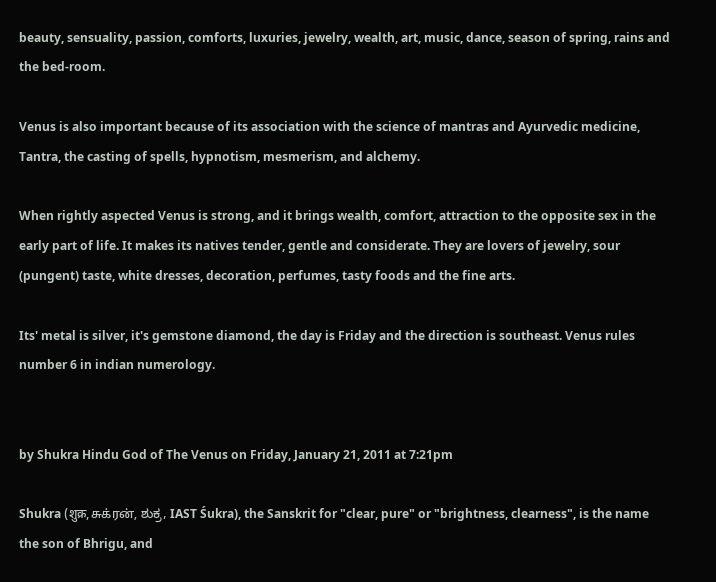beauty, sensuality, passion, comforts, luxuries, jewelry, wealth, art, music, dance, season of spring, rains and the bed-room.

Venus is also important because of its association with the science of mantras and Ayurvedic medicine, Tantra, the casting of spells, hypnotism, mesmerism, and alchemy.

When rightly aspected Venus is strong, and it brings wealth, comfort, attraction to the opposite sex in the early part of life. It makes its natives tender, gentle and considerate. They are lovers of jewelry, sour (pungent) taste, white dresses, decoration, perfumes, tasty foods and the fine arts.

Its' metal is silver, it's gemstone diamond, the day is Friday and the direction is southeast. Venus rules number 6 in indian numerology.


by Shukra Hindu God of The Venus on Friday, January 21, 2011 at 7:21pm

Shukra (शुक्र,சுக்ரன், ಶುಕ್ರ, IAST Śukra), the Sanskrit for "clear, pure" or "brightness, clearness", is the name the son of Bhrigu, and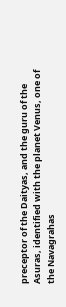preceptor of the Daityas, and the guru of the Asuras, identified with the planet Venus, one of the Navagrahas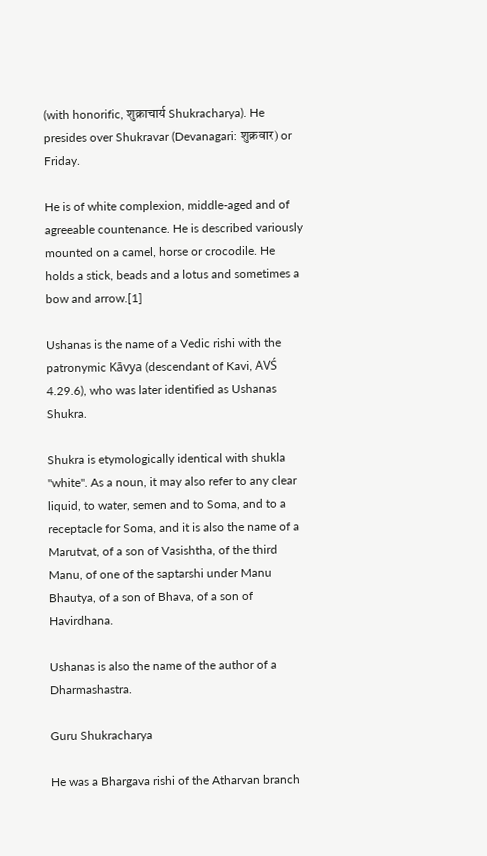(with honorific, शुक्राचार्य Shukracharya). He presides over Shukravar (Devanagari: शुक्रवार) or Friday.

He is of white complexion, middle-aged and of agreeable countenance. He is described variously mounted on a camel, horse or crocodile. He holds a stick, beads and a lotus and sometimes a bow and arrow.[1]

Ushanas is the name of a Vedic rishi with the patronymic Kāvya (descendant of Kavi, AVŚ 4.29.6), who was later identified as Ushanas Shukra.

Shukra is etymologically identical with shukla "white". As a noun, it may also refer to any clear liquid, to water, semen and to Soma, and to a receptacle for Soma, and it is also the name of a Marutvat, of a son of Vasishtha, of the third Manu, of one of the saptarshi under Manu Bhautya, of a son of Bhava, of a son of Havirdhana.

Ushanas is also the name of the author of a Dharmashastra.

Guru Shukracharya

He was a Bhargava rishi of the Atharvan branch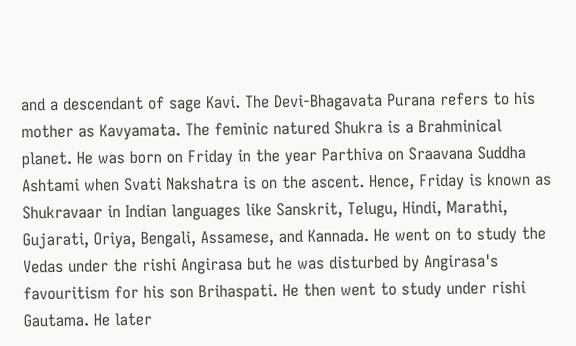and a descendant of sage Kavi. The Devi-Bhagavata Purana refers to his mother as Kavyamata. The feminic natured Shukra is a Brahminical planet. He was born on Friday in the year Parthiva on Sraavana Suddha Ashtami when Svati Nakshatra is on the ascent. Hence, Friday is known as Shukravaar in Indian languages like Sanskrit, Telugu, Hindi, Marathi, Gujarati, Oriya, Bengali, Assamese, and Kannada. He went on to study the Vedas under the rishi Angirasa but he was disturbed by Angirasa's favouritism for his son Brihaspati. He then went to study under rishi Gautama. He later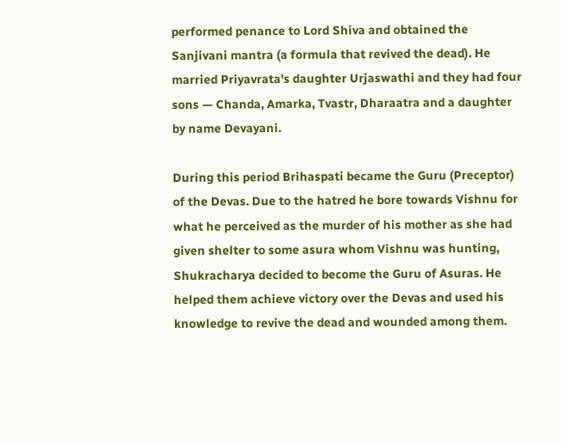performed penance to Lord Shiva and obtained the Sanjivani mantra (a formula that revived the dead). He married Priyavrata's daughter Urjaswathi and they had four sons — Chanda, Amarka, Tvastr, Dharaatra and a daughter by name Devayani.

During this period Brihaspati became the Guru (Preceptor) of the Devas. Due to the hatred he bore towards Vishnu for what he perceived as the murder of his mother as she had given shelter to some asura whom Vishnu was hunting, Shukracharya decided to become the Guru of Asuras. He helped them achieve victory over the Devas and used his knowledge to revive the dead and wounded among them.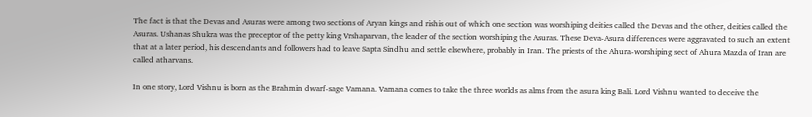The fact is that the Devas and Asuras were among two sections of Aryan kings and rishis out of which one section was worshiping deities called the Devas and the other, deities called the Asuras. Ushanas Shukra was the preceptor of the petty king Vrshaparvan, the leader of the section worshiping the Asuras. These Deva-Asura differences were aggravated to such an extent that at a later period, his descendants and followers had to leave Sapta Sindhu and settle elsewhere, probably in Iran. The priests of the Ahura-worshiping sect of Ahura Mazda of Iran are called atharvans.

In one story, Lord Vishnu is born as the Brahmin dwarf-sage Vamana. Vamana comes to take the three worlds as alms from the asura king Bali. Lord Vishnu wanted to deceive the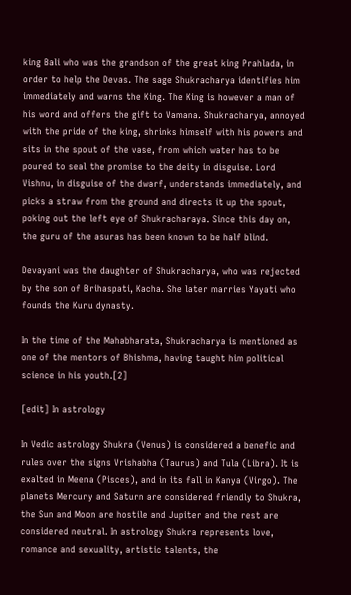king Bali who was the grandson of the great king Prahlada, in order to help the Devas. The sage Shukracharya identifies him immediately and warns the King. The King is however a man of his word and offers the gift to Vamana. Shukracharya, annoyed with the pride of the king, shrinks himself with his powers and sits in the spout of the vase, from which water has to be poured to seal the promise to the deity in disguise. Lord Vishnu, in disguise of the dwarf, understands immediately, and picks a straw from the ground and directs it up the spout, poking out the left eye of Shukracharaya. Since this day on, the guru of the asuras has been known to be half blind.

Devayani was the daughter of Shukracharya, who was rejected by the son of Brihaspati, Kacha. She later marries Yayati who founds the Kuru dynasty.

In the time of the Mahabharata, Shukracharya is mentioned as one of the mentors of Bhishma, having taught him political science in his youth.[2]

[edit] In astrology

In Vedic astrology Shukra (Venus) is considered a benefic and rules over the signs Vrishabha (Taurus) and Tula (Libra). It is exalted in Meena (Pisces), and in its fall in Kanya (Virgo). The planets Mercury and Saturn are considered friendly to Shukra, the Sun and Moon are hostile and Jupiter and the rest are considered neutral. In astrology Shukra represents love, romance and sexuality, artistic talents, the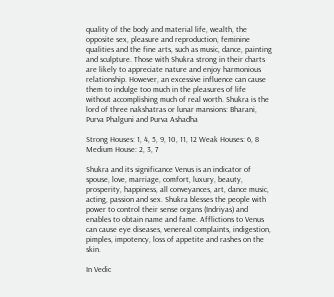quality of the body and material life, wealth, the opposite sex, pleasure and reproduction, feminine qualities and the fine arts, such as music, dance, painting and sculpture. Those with Shukra strong in their charts are likely to appreciate nature and enjoy harmonious relationship. However, an excessive influence can cause them to indulge too much in the pleasures of life without accomplishing much of real worth. Shukra is the lord of three nakshatras or lunar mansions: Bharani, Purva Phalguni and Purva Ashadha

Strong Houses: 1, 4, 5, 9, 10, 11, 12 Weak Houses: 6, 8 Medium House: 2, 3, 7

Shukra and its significance Venus is an indicator of spouse, love, marriage, comfort, luxury, beauty, prosperity, happiness, all conveyances, art, dance music, acting, passion and sex. Shukra blesses the people with power to control their sense organs (Indriyas) and enables to obtain name and fame. Afflictions to Venus can cause eye diseases, venereal complaints, indigestion, pimples, impotency, loss of appetite and rashes on the skin.

In Vedic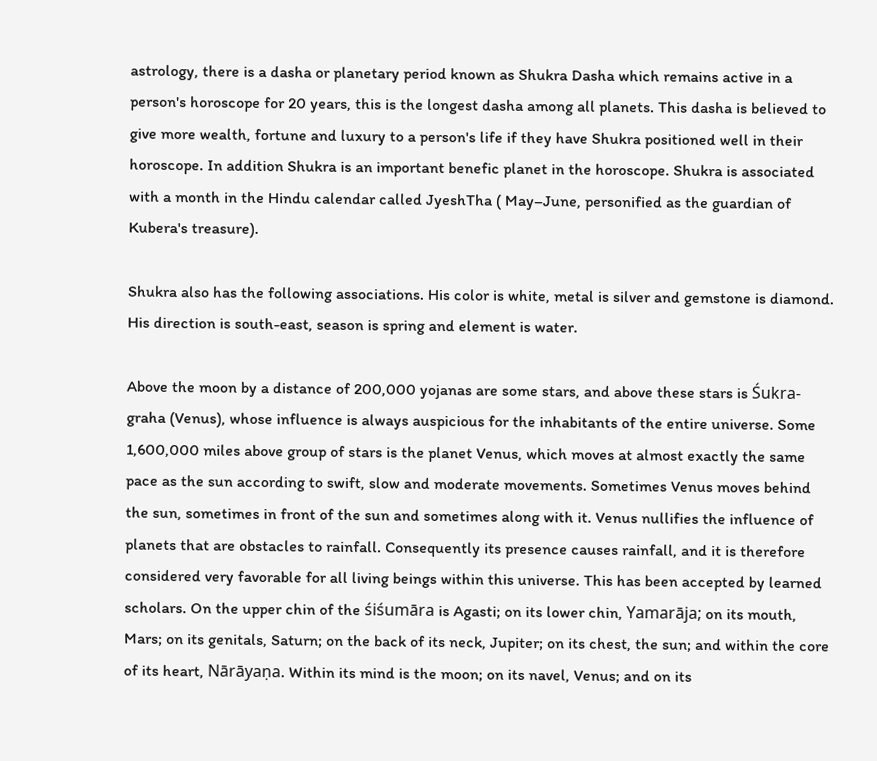astrology, there is a dasha or planetary period known as Shukra Dasha which remains active in a person's horoscope for 20 years, this is the longest dasha among all planets. This dasha is believed to give more wealth, fortune and luxury to a person's life if they have Shukra positioned well in their horoscope. In addition Shukra is an important benefic planet in the horoscope. Shukra is associated with a month in the Hindu calendar called JyeshTha ( May–June, personified as the guardian of Kubera's treasure).

Shukra also has the following associations. His color is white, metal is silver and gemstone is diamond. His direction is south-east, season is spring and element is water.

Above the moon by a distance of 200,000 yojanas are some stars, and above these stars is Śukra-graha (Venus), whose influence is always auspicious for the inhabitants of the entire universe. Some 1,600,000 miles above group of stars is the planet Venus, which moves at almost exactly the same pace as the sun according to swift, slow and moderate movements. Sometimes Venus moves behind the sun, sometimes in front of the sun and sometimes along with it. Venus nullifies the influence of planets that are obstacles to rainfall. Consequently its presence causes rainfall, and it is therefore considered very favorable for all living beings within this universe. This has been accepted by learned scholars. On the upper chin of the śiśumāra is Agasti; on its lower chin, Yamarāja; on its mouth, Mars; on its genitals, Saturn; on the back of its neck, Jupiter; on its chest, the sun; and within the core of its heart, Nārāyaṇa. Within its mind is the moon; on its navel, Venus; and on its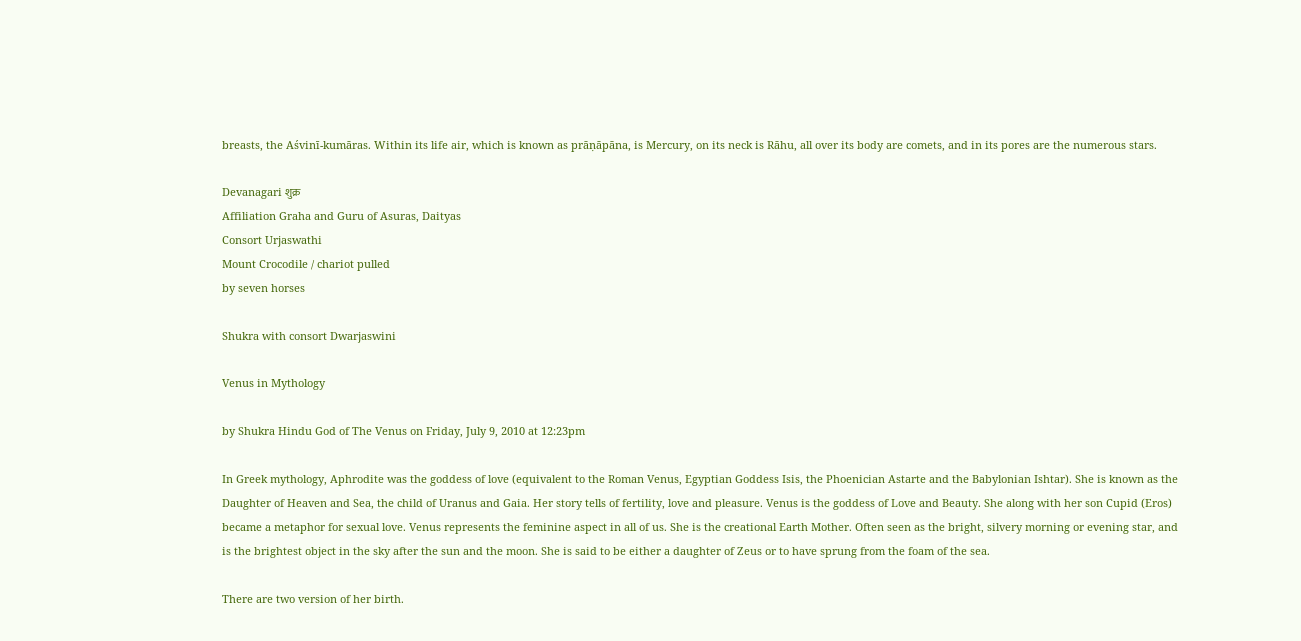breasts, the Aśvinī-kumāras. Within its life air, which is known as prāṇāpāna, is Mercury, on its neck is Rāhu, all over its body are comets, and in its pores are the numerous stars.

Devanagari शुक्र
Affiliation Graha and Guru of Asuras, Daityas
Consort Urjaswathi
Mount Crocodile / chariot pulled
by seven horses

Shukra with consort Dwarjaswini

Venus in Mythology

by Shukra Hindu God of The Venus on Friday, July 9, 2010 at 12:23pm

In Greek mythology, Aphrodite was the goddess of love (equivalent to the Roman Venus, Egyptian Goddess Isis, the Phoenician Astarte and the Babylonian Ishtar). She is known as the Daughter of Heaven and Sea, the child of Uranus and Gaia. Her story tells of fertility, love and pleasure. Venus is the goddess of Love and Beauty. She along with her son Cupid (Eros) became a metaphor for sexual love. Venus represents the feminine aspect in all of us. She is the creational Earth Mother. Often seen as the bright, silvery morning or evening star, and is the brightest object in the sky after the sun and the moon. She is said to be either a daughter of Zeus or to have sprung from the foam of the sea.

There are two version of her birth.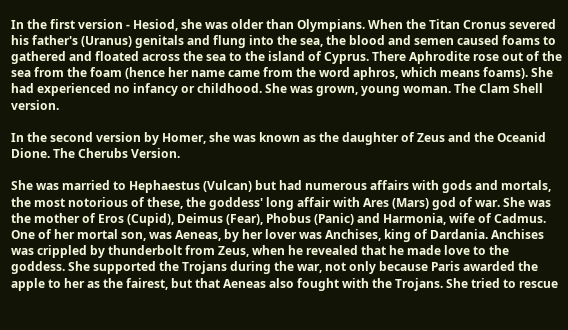In the first version - Hesiod, she was older than Olympians. When the Titan Cronus severed his father's (Uranus) genitals and flung into the sea, the blood and semen caused foams to gathered and floated across the sea to the island of Cyprus. There Aphrodite rose out of the sea from the foam (hence her name came from the word aphros, which means foams). She had experienced no infancy or childhood. She was grown, young woman. The Clam Shell version.

In the second version by Homer, she was known as the daughter of Zeus and the Oceanid Dione. The Cherubs Version.

She was married to Hephaestus (Vulcan) but had numerous affairs with gods and mortals, the most notorious of these, the goddess' long affair with Ares (Mars) god of war. She was the mother of Eros (Cupid), Deimus (Fear), Phobus (Panic) and Harmonia, wife of Cadmus. One of her mortal son, was Aeneas, by her lover was Anchises, king of Dardania. Anchises was crippled by thunderbolt from Zeus, when he revealed that he made love to the goddess. She supported the Trojans during the war, not only because Paris awarded the apple to her as the fairest, but that Aeneas also fought with the Trojans. She tried to rescue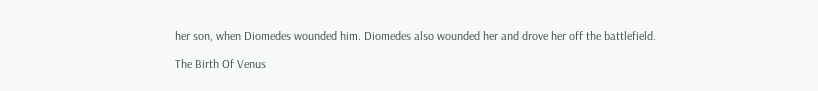her son, when Diomedes wounded him. Diomedes also wounded her and drove her off the battlefield.

The Birth Of Venus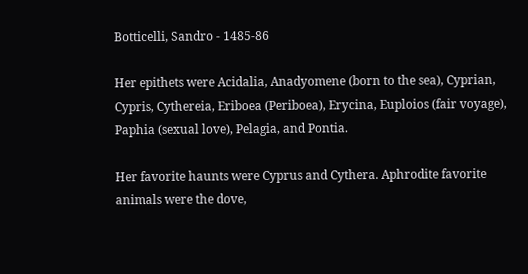Botticelli, Sandro - 1485-86

Her epithets were Acidalia, Anadyomene (born to the sea), Cyprian, Cypris, Cythereia, Eriboea (Periboea), Erycina, Euploios (fair voyage), Paphia (sexual love), Pelagia, and Pontia.

Her favorite haunts were Cyprus and Cythera. Aphrodite favorite animals were the dove,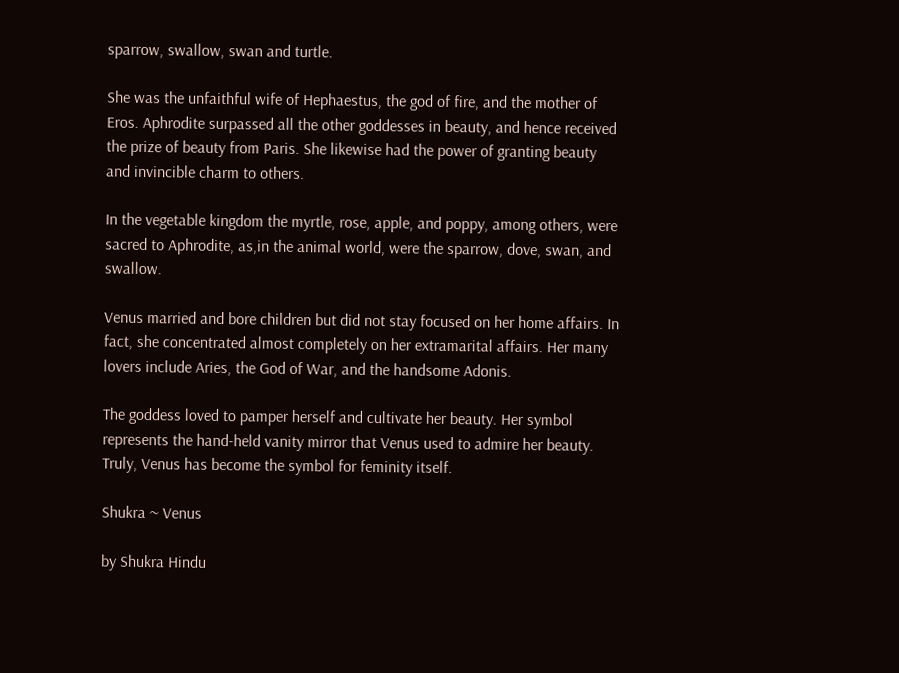sparrow, swallow, swan and turtle.

She was the unfaithful wife of Hephaestus, the god of fire, and the mother of Eros. Aphrodite surpassed all the other goddesses in beauty, and hence received the prize of beauty from Paris. She likewise had the power of granting beauty and invincible charm to others.

In the vegetable kingdom the myrtle, rose, apple, and poppy, among others, were sacred to Aphrodite, as,in the animal world, were the sparrow, dove, swan, and swallow.

Venus married and bore children but did not stay focused on her home affairs. In fact, she concentrated almost completely on her extramarital affairs. Her many lovers include Aries, the God of War, and the handsome Adonis.

The goddess loved to pamper herself and cultivate her beauty. Her symbol represents the hand-held vanity mirror that Venus used to admire her beauty. Truly, Venus has become the symbol for feminity itself.

Shukra ~ Venus

by Shukra Hindu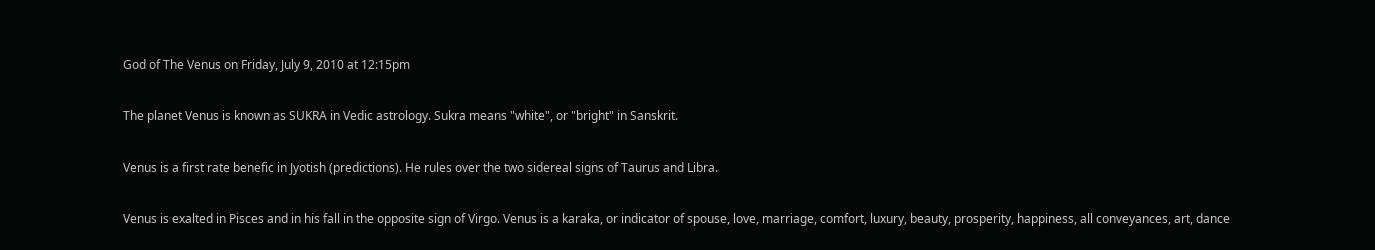God of The Venus on Friday, July 9, 2010 at 12:15pm

The planet Venus is known as SUKRA in Vedic astrology. Sukra means "white", or "bright" in Sanskrit.

Venus is a first rate benefic in Jyotish (predictions). He rules over the two sidereal signs of Taurus and Libra.

Venus is exalted in Pisces and in his fall in the opposite sign of Virgo. Venus is a karaka, or indicator of spouse, love, marriage, comfort, luxury, beauty, prosperity, happiness, all conveyances, art, dance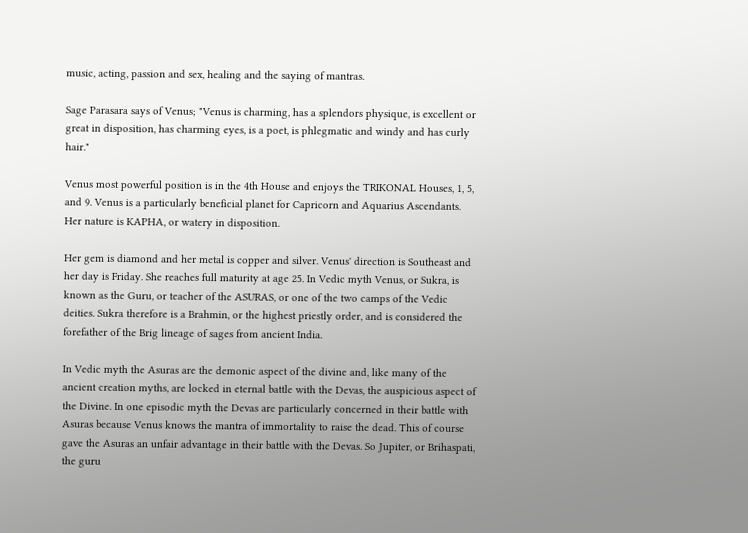music, acting, passion and sex, healing and the saying of mantras.

Sage Parasara says of Venus; "Venus is charming, has a splendors physique, is excellent or great in disposition, has charming eyes, is a poet, is phlegmatic and windy and has curly hair."

Venus most powerful position is in the 4th House and enjoys the TRIKONAL Houses, 1, 5, and 9. Venus is a particularly beneficial planet for Capricorn and Aquarius Ascendants. Her nature is KAPHA, or watery in disposition.

Her gem is diamond and her metal is copper and silver. Venus' direction is Southeast and her day is Friday. She reaches full maturity at age 25. In Vedic myth Venus, or Sukra, is known as the Guru, or teacher of the ASURAS, or one of the two camps of the Vedic deities. Sukra therefore is a Brahmin, or the highest priestly order, and is considered the forefather of the Brig lineage of sages from ancient India.

In Vedic myth the Asuras are the demonic aspect of the divine and, like many of the ancient creation myths, are locked in eternal battle with the Devas, the auspicious aspect of the Divine. In one episodic myth the Devas are particularly concerned in their battle with Asuras because Venus knows the mantra of immortality to raise the dead. This of course gave the Asuras an unfair advantage in their battle with the Devas. So Jupiter, or Brihaspati, the guru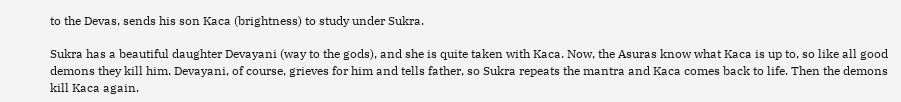to the Devas, sends his son Kaca (brightness) to study under Sukra.

Sukra has a beautiful daughter Devayani (way to the gods), and she is quite taken with Kaca. Now, the Asuras know what Kaca is up to, so like all good demons they kill him. Devayani, of course, grieves for him and tells father, so Sukra repeats the mantra and Kaca comes back to life. Then the demons kill Kaca again.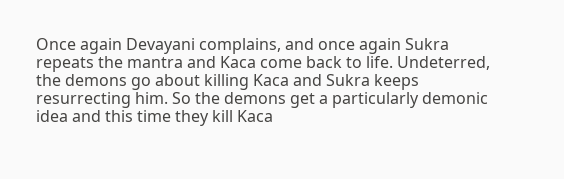Once again Devayani complains, and once again Sukra repeats the mantra and Kaca come back to life. Undeterred, the demons go about killing Kaca and Sukra keeps resurrecting him. So the demons get a particularly demonic idea and this time they kill Kaca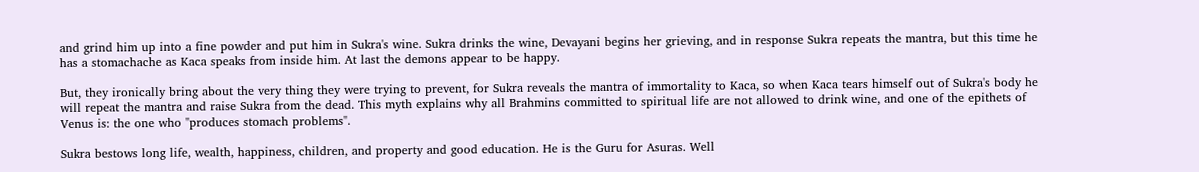and grind him up into a fine powder and put him in Sukra's wine. Sukra drinks the wine, Devayani begins her grieving, and in response Sukra repeats the mantra, but this time he has a stomachache as Kaca speaks from inside him. At last the demons appear to be happy.

But, they ironically bring about the very thing they were trying to prevent, for Sukra reveals the mantra of immortality to Kaca, so when Kaca tears himself out of Sukra's body he will repeat the mantra and raise Sukra from the dead. This myth explains why all Brahmins committed to spiritual life are not allowed to drink wine, and one of the epithets of Venus is: the one who "produces stomach problems".

Sukra bestows long life, wealth, happiness, children, and property and good education. He is the Guru for Asuras. Well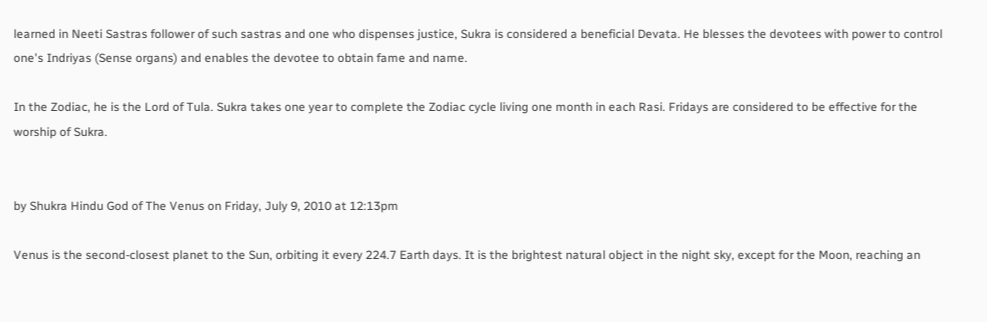learned in Neeti Sastras follower of such sastras and one who dispenses justice, Sukra is considered a beneficial Devata. He blesses the devotees with power to control one's Indriyas (Sense organs) and enables the devotee to obtain fame and name.

In the Zodiac, he is the Lord of Tula. Sukra takes one year to complete the Zodiac cycle living one month in each Rasi. Fridays are considered to be effective for the worship of Sukra.


by Shukra Hindu God of The Venus on Friday, July 9, 2010 at 12:13pm

Venus is the second-closest planet to the Sun, orbiting it every 224.7 Earth days. It is the brightest natural object in the night sky, except for the Moon, reaching an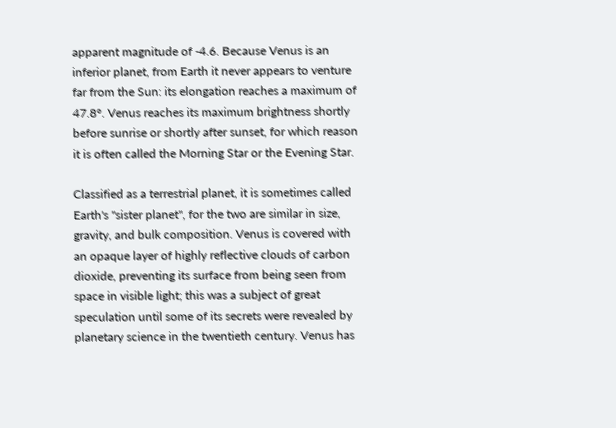apparent magnitude of -4.6. Because Venus is an inferior planet, from Earth it never appears to venture far from the Sun: its elongation reaches a maximum of 47.8°. Venus reaches its maximum brightness shortly before sunrise or shortly after sunset, for which reason it is often called the Morning Star or the Evening Star.

Classified as a terrestrial planet, it is sometimes called Earth's "sister planet", for the two are similar in size, gravity, and bulk composition. Venus is covered with an opaque layer of highly reflective clouds of carbon dioxide, preventing its surface from being seen from space in visible light; this was a subject of great speculation until some of its secrets were revealed by planetary science in the twentieth century. Venus has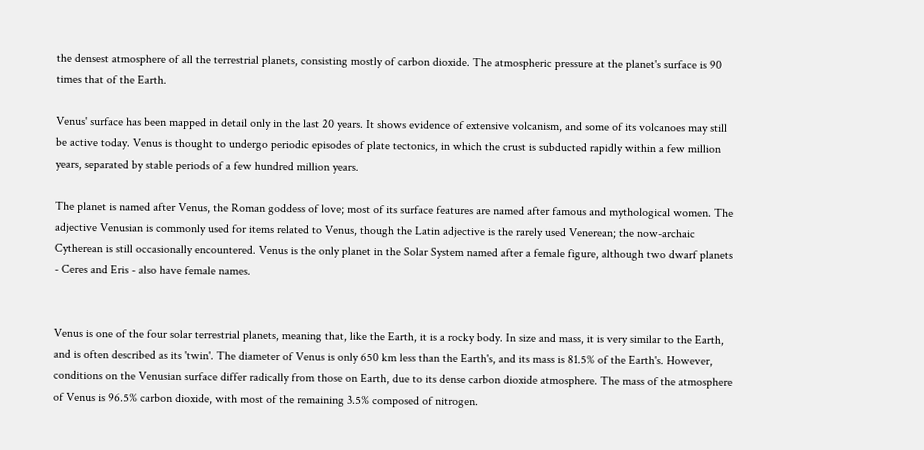the densest atmosphere of all the terrestrial planets, consisting mostly of carbon dioxide. The atmospheric pressure at the planet's surface is 90 times that of the Earth.

Venus' surface has been mapped in detail only in the last 20 years. It shows evidence of extensive volcanism, and some of its volcanoes may still be active today. Venus is thought to undergo periodic episodes of plate tectonics, in which the crust is subducted rapidly within a few million years, separated by stable periods of a few hundred million years.

The planet is named after Venus, the Roman goddess of love; most of its surface features are named after famous and mythological women. The adjective Venusian is commonly used for items related to Venus, though the Latin adjective is the rarely used Venerean; the now-archaic Cytherean is still occasionally encountered. Venus is the only planet in the Solar System named after a female figure, although two dwarf planets - Ceres and Eris - also have female names.


Venus is one of the four solar terrestrial planets, meaning that, like the Earth, it is a rocky body. In size and mass, it is very similar to the Earth, and is often described as its 'twin'. The diameter of Venus is only 650 km less than the Earth's, and its mass is 81.5% of the Earth's. However, conditions on the Venusian surface differ radically from those on Earth, due to its dense carbon dioxide atmosphere. The mass of the atmosphere of Venus is 96.5% carbon dioxide, with most of the remaining 3.5% composed of nitrogen.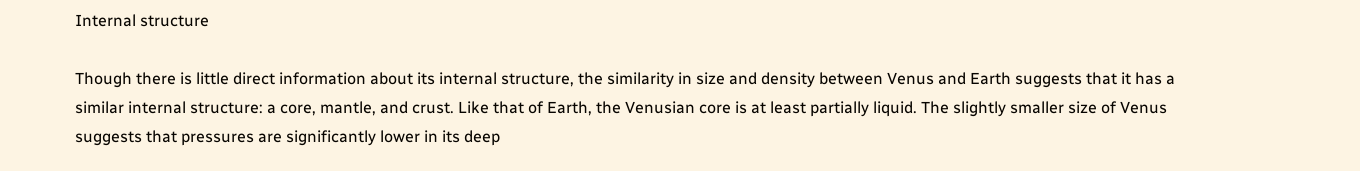Internal structure

Though there is little direct information about its internal structure, the similarity in size and density between Venus and Earth suggests that it has a similar internal structure: a core, mantle, and crust. Like that of Earth, the Venusian core is at least partially liquid. The slightly smaller size of Venus suggests that pressures are significantly lower in its deep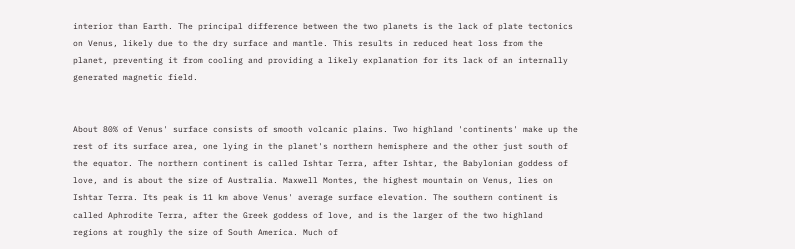interior than Earth. The principal difference between the two planets is the lack of plate tectonics on Venus, likely due to the dry surface and mantle. This results in reduced heat loss from the planet, preventing it from cooling and providing a likely explanation for its lack of an internally generated magnetic field.


About 80% of Venus' surface consists of smooth volcanic plains. Two highland 'continents' make up the rest of its surface area, one lying in the planet's northern hemisphere and the other just south of the equator. The northern continent is called Ishtar Terra, after Ishtar, the Babylonian goddess of love, and is about the size of Australia. Maxwell Montes, the highest mountain on Venus, lies on Ishtar Terra. Its peak is 11 km above Venus' average surface elevation. The southern continent is called Aphrodite Terra, after the Greek goddess of love, and is the larger of the two highland regions at roughly the size of South America. Much of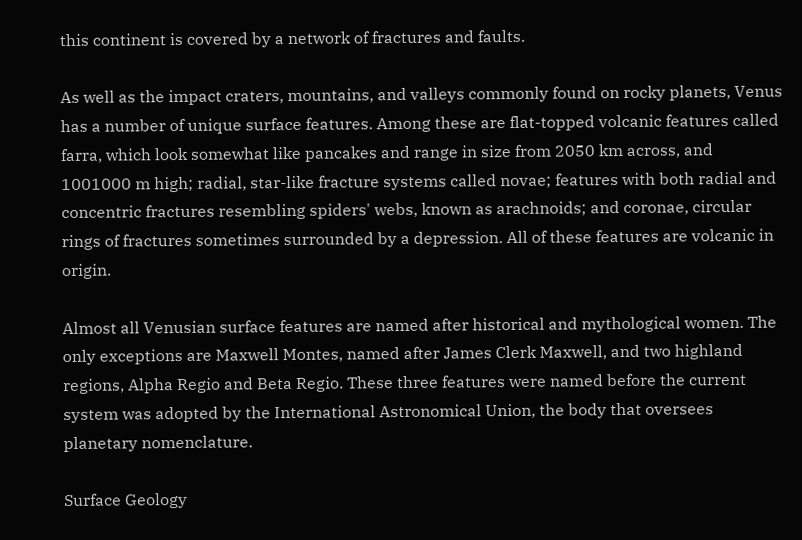this continent is covered by a network of fractures and faults.

As well as the impact craters, mountains, and valleys commonly found on rocky planets, Venus has a number of unique surface features. Among these are flat-topped volcanic features called farra, which look somewhat like pancakes and range in size from 2050 km across, and 1001000 m high; radial, star-like fracture systems called novae; features with both radial and concentric fractures resembling spiders' webs, known as arachnoids; and coronae, circular rings of fractures sometimes surrounded by a depression. All of these features are volcanic in origin.

Almost all Venusian surface features are named after historical and mythological women. The only exceptions are Maxwell Montes, named after James Clerk Maxwell, and two highland regions, Alpha Regio and Beta Regio. These three features were named before the current system was adopted by the International Astronomical Union, the body that oversees planetary nomenclature.

Surface Geology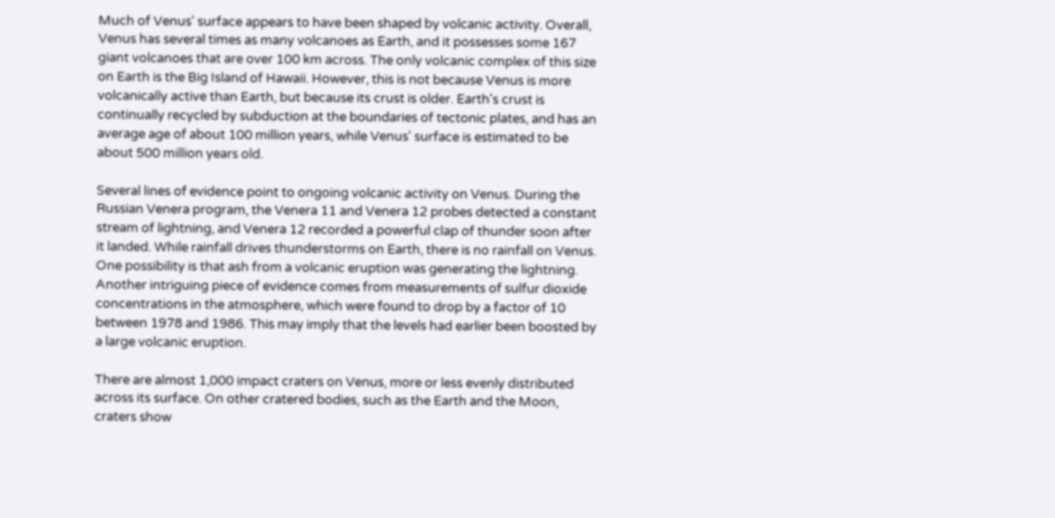Much of Venus' surface appears to have been shaped by volcanic activity. Overall, Venus has several times as many volcanoes as Earth, and it possesses some 167 giant volcanoes that are over 100 km across. The only volcanic complex of this size on Earth is the Big Island of Hawaii. However, this is not because Venus is more volcanically active than Earth, but because its crust is older. Earth's crust is continually recycled by subduction at the boundaries of tectonic plates, and has an average age of about 100 million years, while Venus' surface is estimated to be about 500 million years old.

Several lines of evidence point to ongoing volcanic activity on Venus. During the Russian Venera program, the Venera 11 and Venera 12 probes detected a constant stream of lightning, and Venera 12 recorded a powerful clap of thunder soon after it landed. While rainfall drives thunderstorms on Earth, there is no rainfall on Venus. One possibility is that ash from a volcanic eruption was generating the lightning. Another intriguing piece of evidence comes from measurements of sulfur dioxide concentrations in the atmosphere, which were found to drop by a factor of 10 between 1978 and 1986. This may imply that the levels had earlier been boosted by a large volcanic eruption.

There are almost 1,000 impact craters on Venus, more or less evenly distributed across its surface. On other cratered bodies, such as the Earth and the Moon, craters show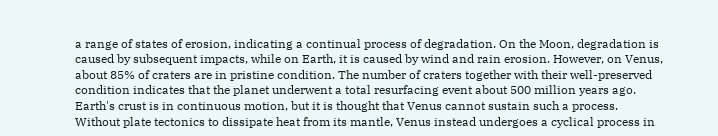a range of states of erosion, indicating a continual process of degradation. On the Moon, degradation is caused by subsequent impacts, while on Earth, it is caused by wind and rain erosion. However, on Venus, about 85% of craters are in pristine condition. The number of craters together with their well-preserved condition indicates that the planet underwent a total resurfacing event about 500 million years ago. Earth's crust is in continuous motion, but it is thought that Venus cannot sustain such a process. Without plate tectonics to dissipate heat from its mantle, Venus instead undergoes a cyclical process in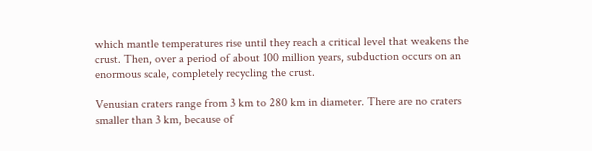which mantle temperatures rise until they reach a critical level that weakens the crust. Then, over a period of about 100 million years, subduction occurs on an enormous scale, completely recycling the crust.

Venusian craters range from 3 km to 280 km in diameter. There are no craters smaller than 3 km, because of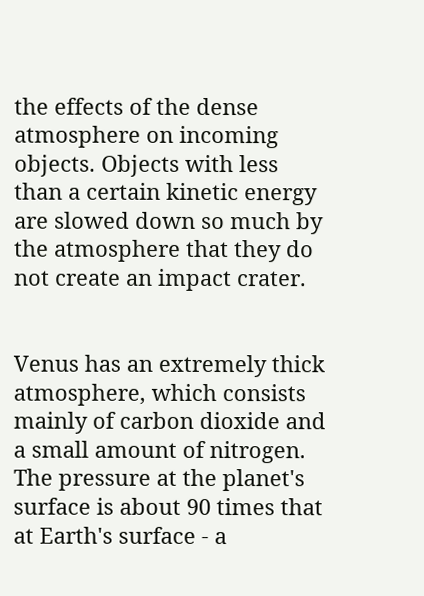the effects of the dense atmosphere on incoming objects. Objects with less than a certain kinetic energy are slowed down so much by the atmosphere that they do not create an impact crater.


Venus has an extremely thick atmosphere, which consists mainly of carbon dioxide and a small amount of nitrogen. The pressure at the planet's surface is about 90 times that at Earth's surface - a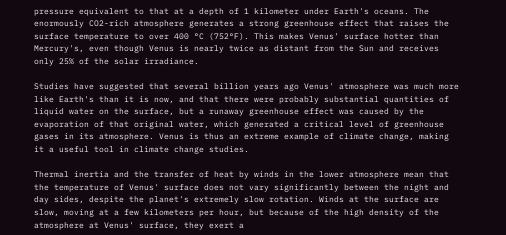pressure equivalent to that at a depth of 1 kilometer under Earth's oceans. The enormously CO2-rich atmosphere generates a strong greenhouse effect that raises the surface temperature to over 400 °C (752°F). This makes Venus' surface hotter than Mercury's, even though Venus is nearly twice as distant from the Sun and receives only 25% of the solar irradiance.

Studies have suggested that several billion years ago Venus' atmosphere was much more like Earth's than it is now, and that there were probably substantial quantities of liquid water on the surface, but a runaway greenhouse effect was caused by the evaporation of that original water, which generated a critical level of greenhouse gases in its atmosphere. Venus is thus an extreme example of climate change, making it a useful tool in climate change studies.

Thermal inertia and the transfer of heat by winds in the lower atmosphere mean that the temperature of Venus' surface does not vary significantly between the night and day sides, despite the planet's extremely slow rotation. Winds at the surface are slow, moving at a few kilometers per hour, but because of the high density of the atmosphere at Venus' surface, they exert a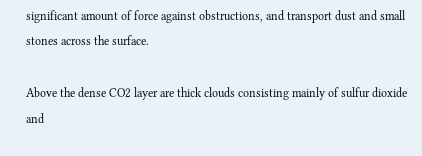significant amount of force against obstructions, and transport dust and small stones across the surface.

Above the dense CO2 layer are thick clouds consisting mainly of sulfur dioxide and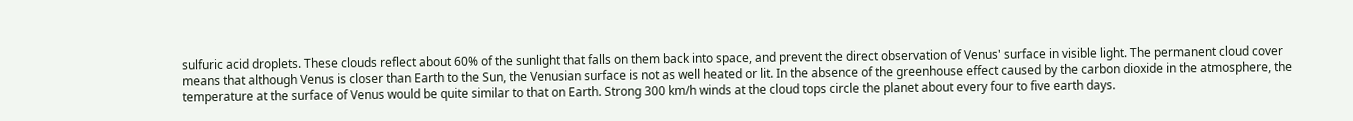sulfuric acid droplets. These clouds reflect about 60% of the sunlight that falls on them back into space, and prevent the direct observation of Venus' surface in visible light. The permanent cloud cover means that although Venus is closer than Earth to the Sun, the Venusian surface is not as well heated or lit. In the absence of the greenhouse effect caused by the carbon dioxide in the atmosphere, the temperature at the surface of Venus would be quite similar to that on Earth. Strong 300 km/h winds at the cloud tops circle the planet about every four to five earth days.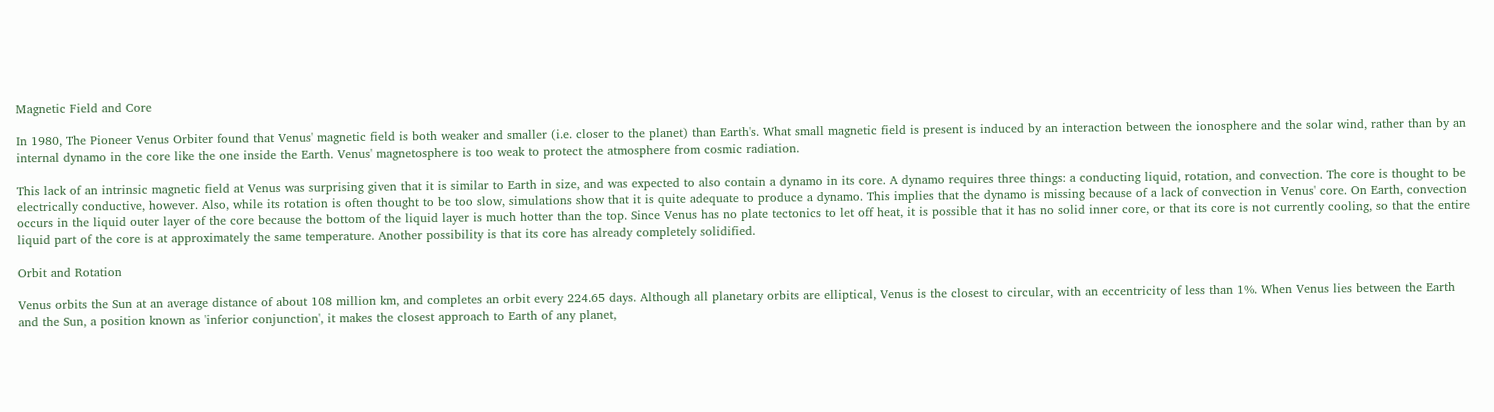Magnetic Field and Core

In 1980, The Pioneer Venus Orbiter found that Venus' magnetic field is both weaker and smaller (i.e. closer to the planet) than Earth's. What small magnetic field is present is induced by an interaction between the ionosphere and the solar wind, rather than by an internal dynamo in the core like the one inside the Earth. Venus' magnetosphere is too weak to protect the atmosphere from cosmic radiation.

This lack of an intrinsic magnetic field at Venus was surprising given that it is similar to Earth in size, and was expected to also contain a dynamo in its core. A dynamo requires three things: a conducting liquid, rotation, and convection. The core is thought to be electrically conductive, however. Also, while its rotation is often thought to be too slow, simulations show that it is quite adequate to produce a dynamo. This implies that the dynamo is missing because of a lack of convection in Venus' core. On Earth, convection occurs in the liquid outer layer of the core because the bottom of the liquid layer is much hotter than the top. Since Venus has no plate tectonics to let off heat, it is possible that it has no solid inner core, or that its core is not currently cooling, so that the entire liquid part of the core is at approximately the same temperature. Another possibility is that its core has already completely solidified.

Orbit and Rotation

Venus orbits the Sun at an average distance of about 108 million km, and completes an orbit every 224.65 days. Although all planetary orbits are elliptical, Venus is the closest to circular, with an eccentricity of less than 1%. When Venus lies between the Earth and the Sun, a position known as 'inferior conjunction', it makes the closest approach to Earth of any planet,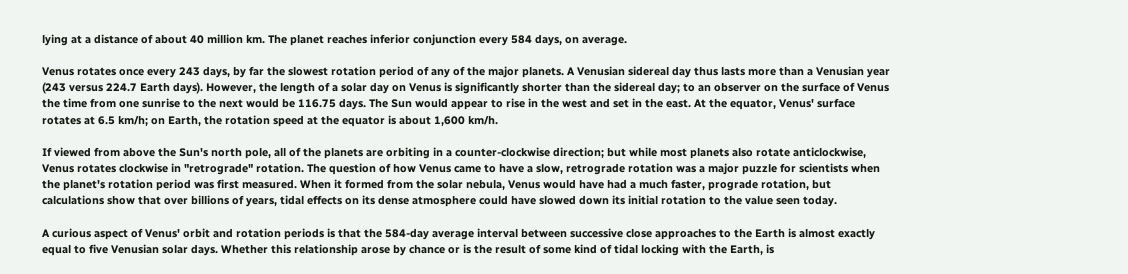lying at a distance of about 40 million km. The planet reaches inferior conjunction every 584 days, on average.

Venus rotates once every 243 days, by far the slowest rotation period of any of the major planets. A Venusian sidereal day thus lasts more than a Venusian year (243 versus 224.7 Earth days). However, the length of a solar day on Venus is significantly shorter than the sidereal day; to an observer on the surface of Venus the time from one sunrise to the next would be 116.75 days. The Sun would appear to rise in the west and set in the east. At the equator, Venus' surface rotates at 6.5 km/h; on Earth, the rotation speed at the equator is about 1,600 km/h.

If viewed from above the Sun's north pole, all of the planets are orbiting in a counter-clockwise direction; but while most planets also rotate anticlockwise, Venus rotates clockwise in "retrograde" rotation. The question of how Venus came to have a slow, retrograde rotation was a major puzzle for scientists when the planet's rotation period was first measured. When it formed from the solar nebula, Venus would have had a much faster, prograde rotation, but calculations show that over billions of years, tidal effects on its dense atmosphere could have slowed down its initial rotation to the value seen today.

A curious aspect of Venus' orbit and rotation periods is that the 584-day average interval between successive close approaches to the Earth is almost exactly equal to five Venusian solar days. Whether this relationship arose by chance or is the result of some kind of tidal locking with the Earth, is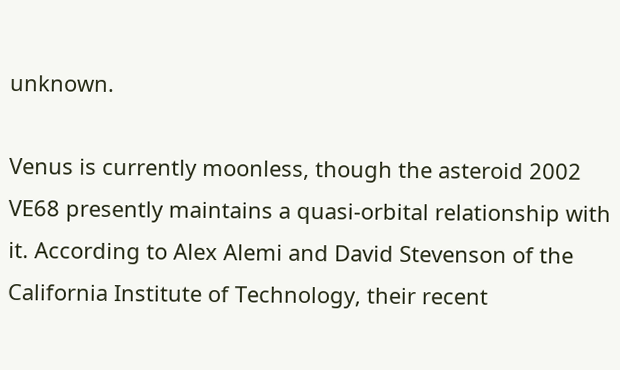unknown.

Venus is currently moonless, though the asteroid 2002 VE68 presently maintains a quasi-orbital relationship with it. According to Alex Alemi and David Stevenson of the California Institute of Technology, their recent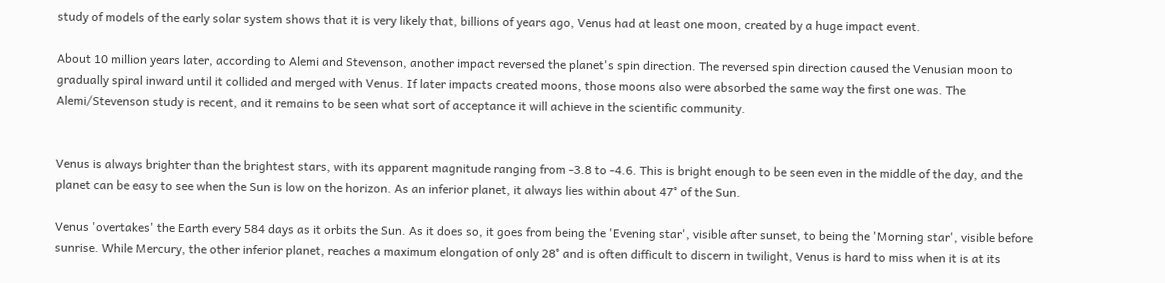study of models of the early solar system shows that it is very likely that, billions of years ago, Venus had at least one moon, created by a huge impact event.

About 10 million years later, according to Alemi and Stevenson, another impact reversed the planet's spin direction. The reversed spin direction caused the Venusian moon to gradually spiral inward until it collided and merged with Venus. If later impacts created moons, those moons also were absorbed the same way the first one was. The Alemi/Stevenson study is recent, and it remains to be seen what sort of acceptance it will achieve in the scientific community.


Venus is always brighter than the brightest stars, with its apparent magnitude ranging from -3.8 to -4.6. This is bright enough to be seen even in the middle of the day, and the planet can be easy to see when the Sun is low on the horizon. As an inferior planet, it always lies within about 47° of the Sun.

Venus 'overtakes' the Earth every 584 days as it orbits the Sun. As it does so, it goes from being the 'Evening star', visible after sunset, to being the 'Morning star', visible before sunrise. While Mercury, the other inferior planet, reaches a maximum elongation of only 28° and is often difficult to discern in twilight, Venus is hard to miss when it is at its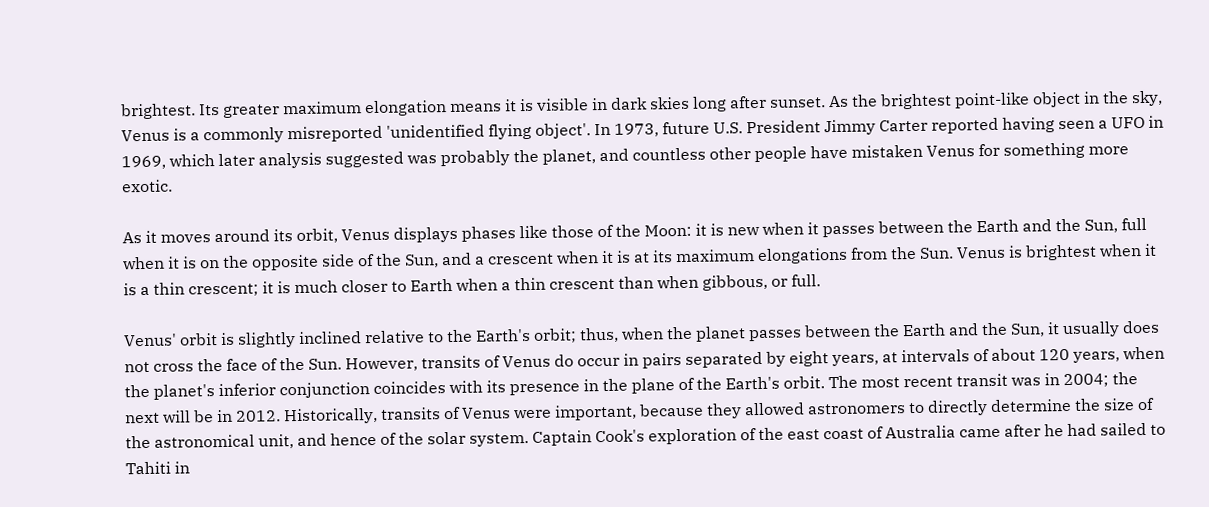brightest. Its greater maximum elongation means it is visible in dark skies long after sunset. As the brightest point-like object in the sky, Venus is a commonly misreported 'unidentified flying object'. In 1973, future U.S. President Jimmy Carter reported having seen a UFO in 1969, which later analysis suggested was probably the planet, and countless other people have mistaken Venus for something more exotic.

As it moves around its orbit, Venus displays phases like those of the Moon: it is new when it passes between the Earth and the Sun, full when it is on the opposite side of the Sun, and a crescent when it is at its maximum elongations from the Sun. Venus is brightest when it is a thin crescent; it is much closer to Earth when a thin crescent than when gibbous, or full.

Venus' orbit is slightly inclined relative to the Earth's orbit; thus, when the planet passes between the Earth and the Sun, it usually does not cross the face of the Sun. However, transits of Venus do occur in pairs separated by eight years, at intervals of about 120 years, when the planet's inferior conjunction coincides with its presence in the plane of the Earth's orbit. The most recent transit was in 2004; the next will be in 2012. Historically, transits of Venus were important, because they allowed astronomers to directly determine the size of the astronomical unit, and hence of the solar system. Captain Cook's exploration of the east coast of Australia came after he had sailed to Tahiti in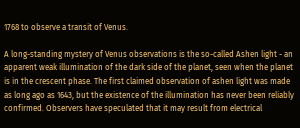1768 to observe a transit of Venus.

A long-standing mystery of Venus observations is the so-called Ashen light - an apparent weak illumination of the dark side of the planet, seen when the planet is in the crescent phase. The first claimed observation of ashen light was made as long ago as 1643, but the existence of the illumination has never been reliably confirmed. Observers have speculated that it may result from electrical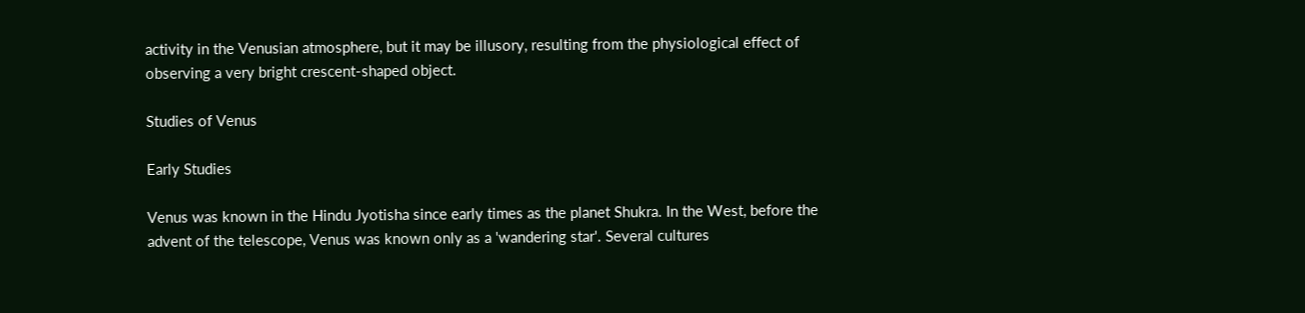activity in the Venusian atmosphere, but it may be illusory, resulting from the physiological effect of observing a very bright crescent-shaped object.

Studies of Venus

Early Studies

Venus was known in the Hindu Jyotisha since early times as the planet Shukra. In the West, before the advent of the telescope, Venus was known only as a 'wandering star'. Several cultures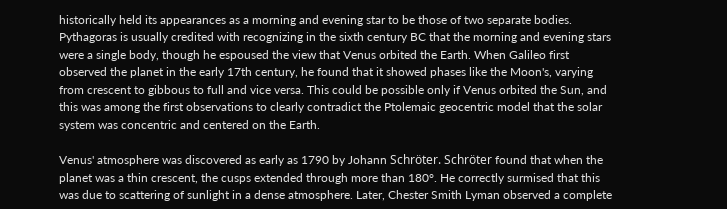historically held its appearances as a morning and evening star to be those of two separate bodies. Pythagoras is usually credited with recognizing in the sixth century BC that the morning and evening stars were a single body, though he espoused the view that Venus orbited the Earth. When Galileo first observed the planet in the early 17th century, he found that it showed phases like the Moon's, varying from crescent to gibbous to full and vice versa. This could be possible only if Venus orbited the Sun, and this was among the first observations to clearly contradict the Ptolemaic geocentric model that the solar system was concentric and centered on the Earth.

Venus' atmosphere was discovered as early as 1790 by Johann Schröter. Schröter found that when the planet was a thin crescent, the cusps extended through more than 180°. He correctly surmised that this was due to scattering of sunlight in a dense atmosphere. Later, Chester Smith Lyman observed a complete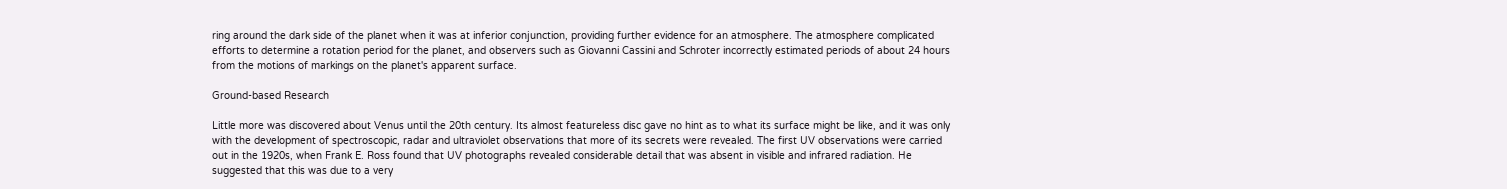ring around the dark side of the planet when it was at inferior conjunction, providing further evidence for an atmosphere. The atmosphere complicated efforts to determine a rotation period for the planet, and observers such as Giovanni Cassini and Schroter incorrectly estimated periods of about 24 hours from the motions of markings on the planet's apparent surface.

Ground-based Research

Little more was discovered about Venus until the 20th century. Its almost featureless disc gave no hint as to what its surface might be like, and it was only with the development of spectroscopic, radar and ultraviolet observations that more of its secrets were revealed. The first UV observations were carried out in the 1920s, when Frank E. Ross found that UV photographs revealed considerable detail that was absent in visible and infrared radiation. He suggested that this was due to a very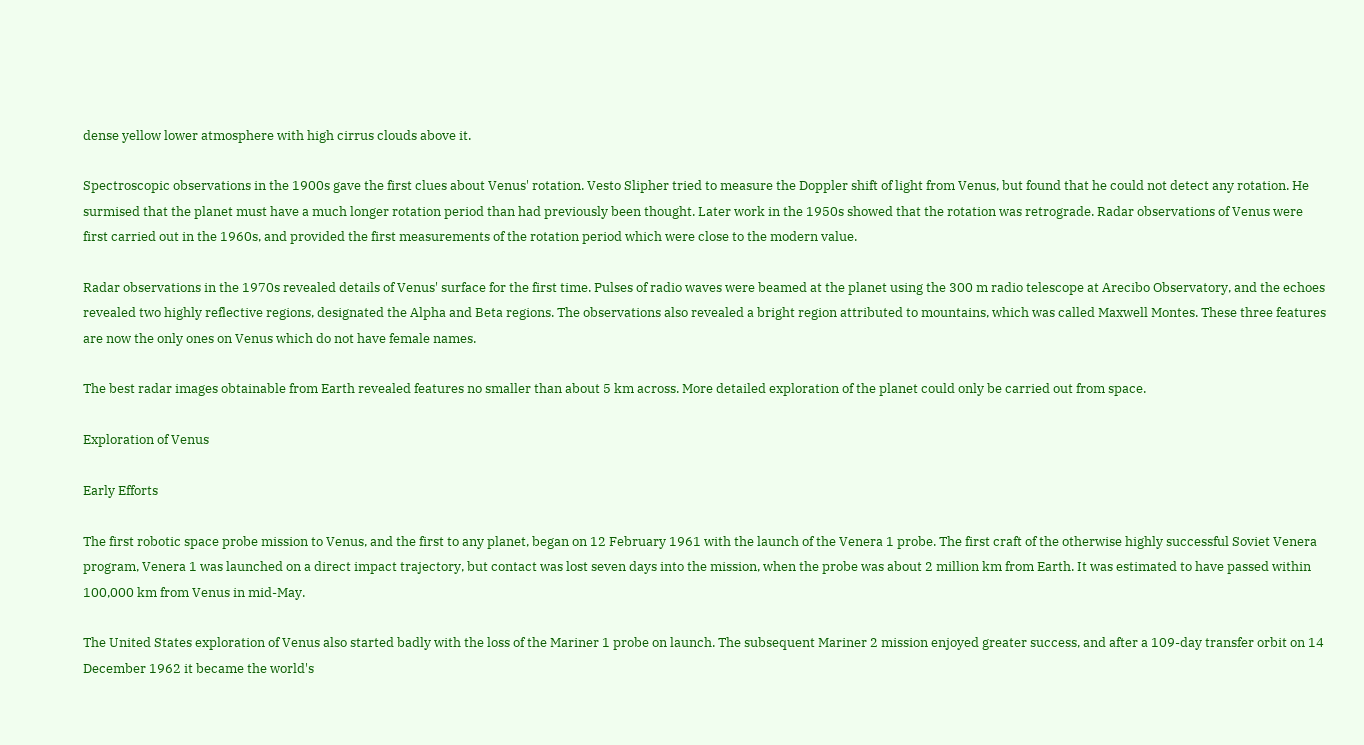dense yellow lower atmosphere with high cirrus clouds above it.

Spectroscopic observations in the 1900s gave the first clues about Venus' rotation. Vesto Slipher tried to measure the Doppler shift of light from Venus, but found that he could not detect any rotation. He surmised that the planet must have a much longer rotation period than had previously been thought. Later work in the 1950s showed that the rotation was retrograde. Radar observations of Venus were first carried out in the 1960s, and provided the first measurements of the rotation period which were close to the modern value.

Radar observations in the 1970s revealed details of Venus' surface for the first time. Pulses of radio waves were beamed at the planet using the 300 m radio telescope at Arecibo Observatory, and the echoes revealed two highly reflective regions, designated the Alpha and Beta regions. The observations also revealed a bright region attributed to mountains, which was called Maxwell Montes. These three features are now the only ones on Venus which do not have female names.

The best radar images obtainable from Earth revealed features no smaller than about 5 km across. More detailed exploration of the planet could only be carried out from space.

Exploration of Venus

Early Efforts

The first robotic space probe mission to Venus, and the first to any planet, began on 12 February 1961 with the launch of the Venera 1 probe. The first craft of the otherwise highly successful Soviet Venera program, Venera 1 was launched on a direct impact trajectory, but contact was lost seven days into the mission, when the probe was about 2 million km from Earth. It was estimated to have passed within 100,000 km from Venus in mid-May.

The United States exploration of Venus also started badly with the loss of the Mariner 1 probe on launch. The subsequent Mariner 2 mission enjoyed greater success, and after a 109-day transfer orbit on 14 December 1962 it became the world's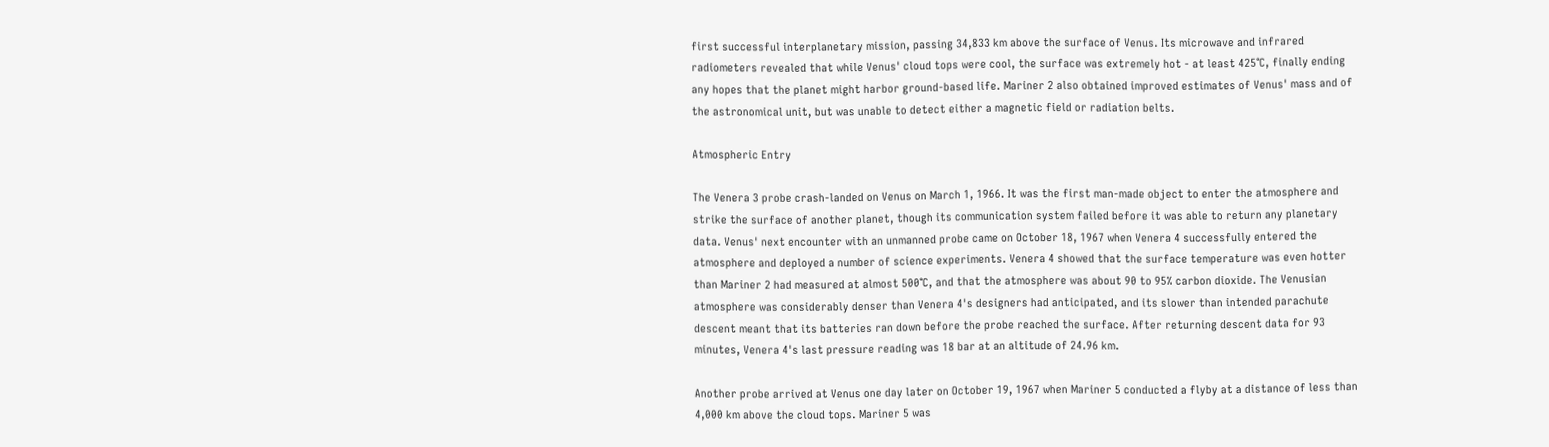first successful interplanetary mission, passing 34,833 km above the surface of Venus. Its microwave and infrared radiometers revealed that while Venus' cloud tops were cool, the surface was extremely hot - at least 425°C, finally ending any hopes that the planet might harbor ground-based life. Mariner 2 also obtained improved estimates of Venus' mass and of the astronomical unit, but was unable to detect either a magnetic field or radiation belts.

Atmospheric Entry

The Venera 3 probe crash-landed on Venus on March 1, 1966. It was the first man-made object to enter the atmosphere and strike the surface of another planet, though its communication system failed before it was able to return any planetary data. Venus' next encounter with an unmanned probe came on October 18, 1967 when Venera 4 successfully entered the atmosphere and deployed a number of science experiments. Venera 4 showed that the surface temperature was even hotter than Mariner 2 had measured at almost 500°C, and that the atmosphere was about 90 to 95% carbon dioxide. The Venusian atmosphere was considerably denser than Venera 4's designers had anticipated, and its slower than intended parachute descent meant that its batteries ran down before the probe reached the surface. After returning descent data for 93 minutes, Venera 4's last pressure reading was 18 bar at an altitude of 24.96 km.

Another probe arrived at Venus one day later on October 19, 1967 when Mariner 5 conducted a flyby at a distance of less than 4,000 km above the cloud tops. Mariner 5 was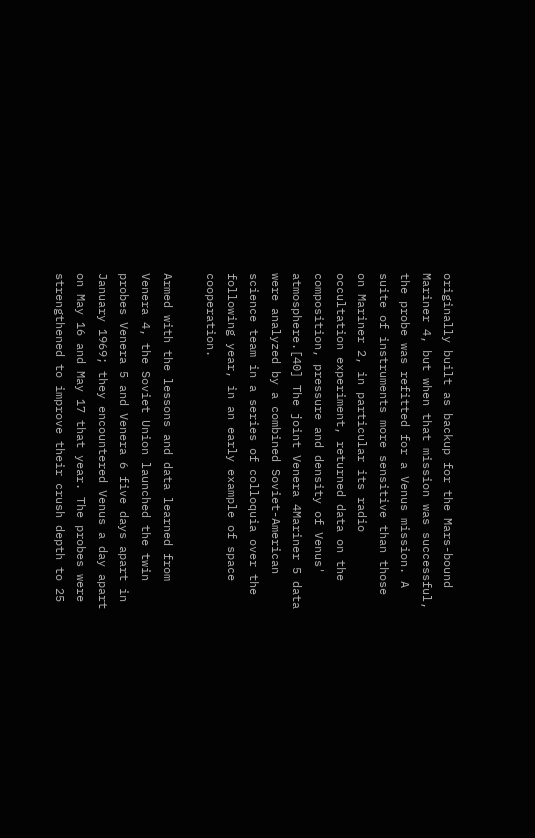originally built as backup for the Mars-bound Mariner 4, but when that mission was successful, the probe was refitted for a Venus mission. A suite of instruments more sensitive than those on Mariner 2, in particular its radio occultation experiment, returned data on the composition, pressure and density of Venus' atmosphere.[40] The joint Venera 4Mariner 5 data were analyzed by a combined Soviet-American science team in a series of colloquia over the following year, in an early example of space cooperation.

Armed with the lessons and data learned from Venera 4, the Soviet Union launched the twin probes Venera 5 and Venera 6 five days apart in January 1969; they encountered Venus a day apart on May 16 and May 17 that year. The probes were strengthened to improve their crush depth to 25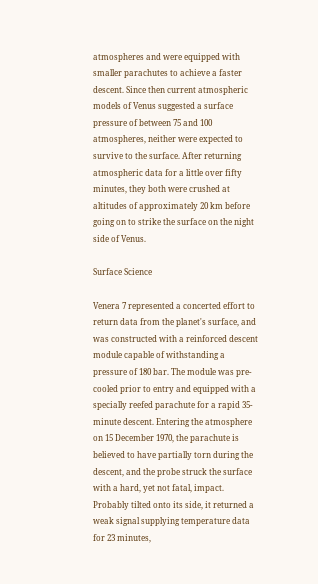atmospheres and were equipped with smaller parachutes to achieve a faster descent. Since then current atmospheric models of Venus suggested a surface pressure of between 75 and 100 atmospheres, neither were expected to survive to the surface. After returning atmospheric data for a little over fifty minutes, they both were crushed at altitudes of approximately 20 km before going on to strike the surface on the night side of Venus.

Surface Science

Venera 7 represented a concerted effort to return data from the planet's surface, and was constructed with a reinforced descent module capable of withstanding a pressure of 180 bar. The module was pre-cooled prior to entry and equipped with a specially reefed parachute for a rapid 35-minute descent. Entering the atmosphere on 15 December 1970, the parachute is believed to have partially torn during the descent, and the probe struck the surface with a hard, yet not fatal, impact. Probably tilted onto its side, it returned a weak signal supplying temperature data for 23 minutes,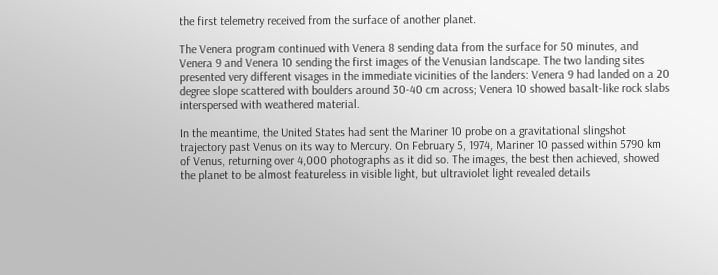the first telemetry received from the surface of another planet.

The Venera program continued with Venera 8 sending data from the surface for 50 minutes, and Venera 9 and Venera 10 sending the first images of the Venusian landscape. The two landing sites presented very different visages in the immediate vicinities of the landers: Venera 9 had landed on a 20 degree slope scattered with boulders around 30-40 cm across; Venera 10 showed basalt-like rock slabs interspersed with weathered material.

In the meantime, the United States had sent the Mariner 10 probe on a gravitational slingshot trajectory past Venus on its way to Mercury. On February 5, 1974, Mariner 10 passed within 5790 km of Venus, returning over 4,000 photographs as it did so. The images, the best then achieved, showed the planet to be almost featureless in visible light, but ultraviolet light revealed details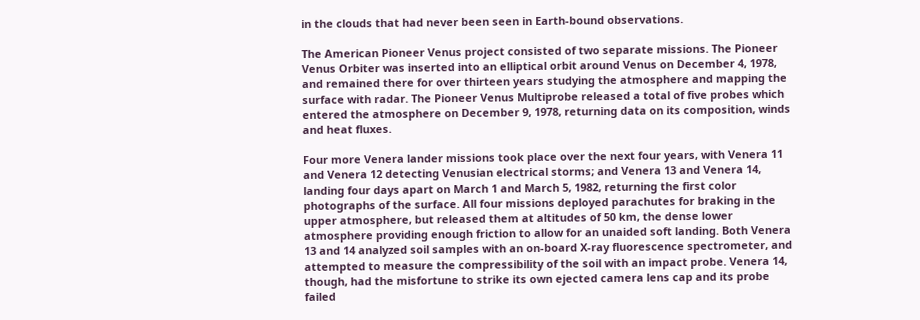in the clouds that had never been seen in Earth-bound observations.

The American Pioneer Venus project consisted of two separate missions. The Pioneer Venus Orbiter was inserted into an elliptical orbit around Venus on December 4, 1978, and remained there for over thirteen years studying the atmosphere and mapping the surface with radar. The Pioneer Venus Multiprobe released a total of five probes which entered the atmosphere on December 9, 1978, returning data on its composition, winds and heat fluxes.

Four more Venera lander missions took place over the next four years, with Venera 11 and Venera 12 detecting Venusian electrical storms; and Venera 13 and Venera 14, landing four days apart on March 1 and March 5, 1982, returning the first color photographs of the surface. All four missions deployed parachutes for braking in the upper atmosphere, but released them at altitudes of 50 km, the dense lower atmosphere providing enough friction to allow for an unaided soft landing. Both Venera 13 and 14 analyzed soil samples with an on-board X-ray fluorescence spectrometer, and attempted to measure the compressibility of the soil with an impact probe. Venera 14, though, had the misfortune to strike its own ejected camera lens cap and its probe failed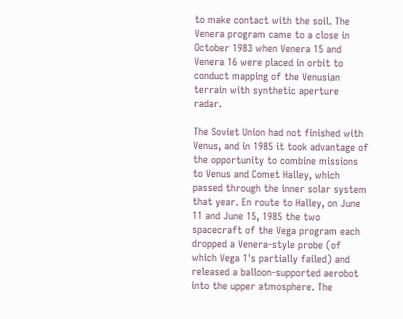to make contact with the soil. The Venera program came to a close in October 1983 when Venera 15 and Venera 16 were placed in orbit to conduct mapping of the Venusian terrain with synthetic aperture radar.

The Soviet Union had not finished with Venus, and in 1985 it took advantage of the opportunity to combine missions to Venus and Comet Halley, which passed through the inner solar system that year. En route to Halley, on June 11 and June 15, 1985 the two spacecraft of the Vega program each dropped a Venera-style probe (of which Vega 1's partially failed) and released a balloon-supported aerobot into the upper atmosphere. The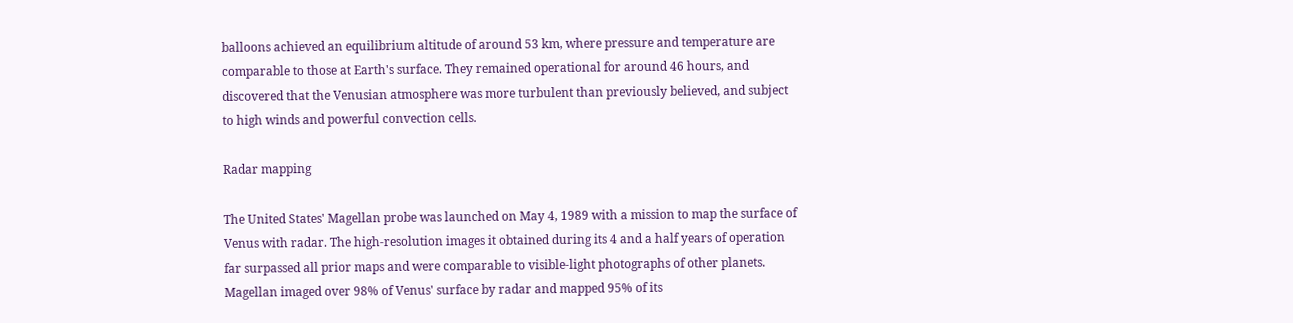balloons achieved an equilibrium altitude of around 53 km, where pressure and temperature are comparable to those at Earth's surface. They remained operational for around 46 hours, and discovered that the Venusian atmosphere was more turbulent than previously believed, and subject to high winds and powerful convection cells.

Radar mapping

The United States' Magellan probe was launched on May 4, 1989 with a mission to map the surface of Venus with radar. The high-resolution images it obtained during its 4 and a half years of operation far surpassed all prior maps and were comparable to visible-light photographs of other planets. Magellan imaged over 98% of Venus' surface by radar and mapped 95% of its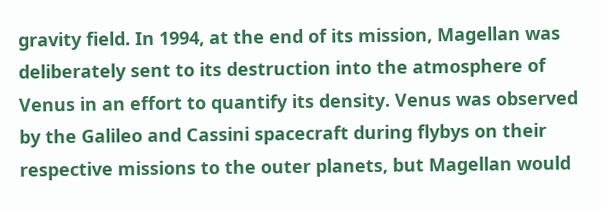gravity field. In 1994, at the end of its mission, Magellan was deliberately sent to its destruction into the atmosphere of Venus in an effort to quantify its density. Venus was observed by the Galileo and Cassini spacecraft during flybys on their respective missions to the outer planets, but Magellan would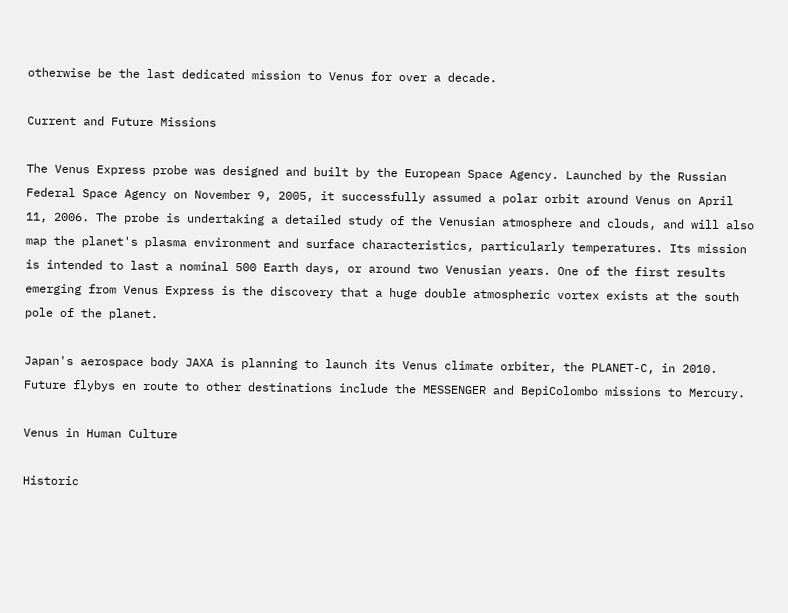otherwise be the last dedicated mission to Venus for over a decade.

Current and Future Missions

The Venus Express probe was designed and built by the European Space Agency. Launched by the Russian Federal Space Agency on November 9, 2005, it successfully assumed a polar orbit around Venus on April 11, 2006. The probe is undertaking a detailed study of the Venusian atmosphere and clouds, and will also map the planet's plasma environment and surface characteristics, particularly temperatures. Its mission is intended to last a nominal 500 Earth days, or around two Venusian years. One of the first results emerging from Venus Express is the discovery that a huge double atmospheric vortex exists at the south pole of the planet.

Japan's aerospace body JAXA is planning to launch its Venus climate orbiter, the PLANET-C, in 2010. Future flybys en route to other destinations include the MESSENGER and BepiColombo missions to Mercury.

Venus in Human Culture

Historic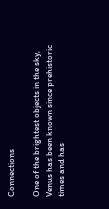Connections

One of the brightest objects in the sky, Venus has been known since prehistoric times and has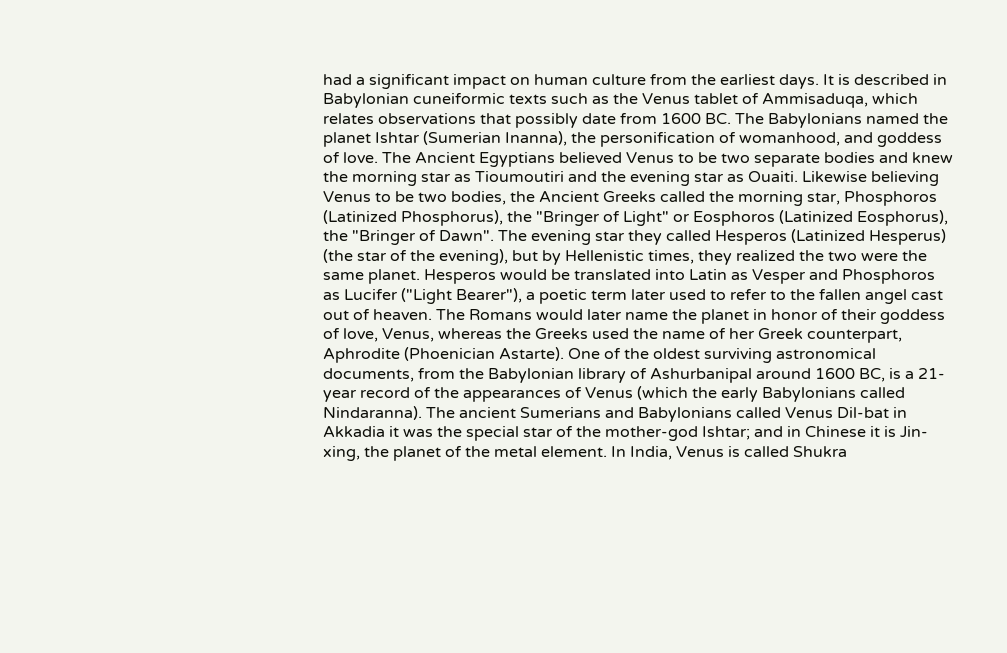had a significant impact on human culture from the earliest days. It is described in Babylonian cuneiformic texts such as the Venus tablet of Ammisaduqa, which relates observations that possibly date from 1600 BC. The Babylonians named the planet Ishtar (Sumerian Inanna), the personification of womanhood, and goddess of love. The Ancient Egyptians believed Venus to be two separate bodies and knew the morning star as Tioumoutiri and the evening star as Ouaiti. Likewise believing Venus to be two bodies, the Ancient Greeks called the morning star, Phosphoros (Latinized Phosphorus), the "Bringer of Light" or Eosphoros (Latinized Eosphorus), the "Bringer of Dawn". The evening star they called Hesperos (Latinized Hesperus) (the star of the evening), but by Hellenistic times, they realized the two were the same planet. Hesperos would be translated into Latin as Vesper and Phosphoros as Lucifer ("Light Bearer"), a poetic term later used to refer to the fallen angel cast out of heaven. The Romans would later name the planet in honor of their goddess of love, Venus, whereas the Greeks used the name of her Greek counterpart, Aphrodite (Phoenician Astarte). One of the oldest surviving astronomical documents, from the Babylonian library of Ashurbanipal around 1600 BC, is a 21-year record of the appearances of Venus (which the early Babylonians called Nindaranna). The ancient Sumerians and Babylonians called Venus Dil-bat in Akkadia it was the special star of the mother-god Ishtar; and in Chinese it is Jin-xing, the planet of the metal element. In India, Venus is called Shukra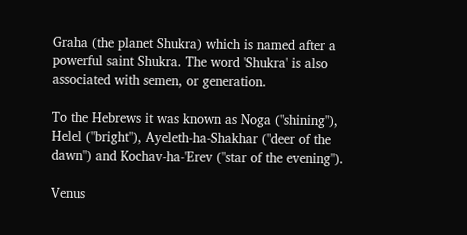Graha (the planet Shukra) which is named after a powerful saint Shukra. The word 'Shukra' is also associated with semen, or generation.

To the Hebrews it was known as Noga ("shining"), Helel ("bright"), Ayeleth-ha-Shakhar ("deer of the dawn") and Kochav-ha-'Erev ("star of the evening").

Venus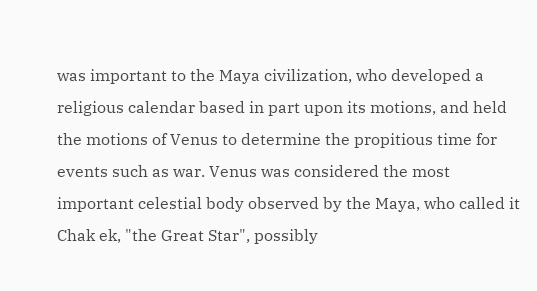was important to the Maya civilization, who developed a religious calendar based in part upon its motions, and held the motions of Venus to determine the propitious time for events such as war. Venus was considered the most important celestial body observed by the Maya, who called it Chak ek, "the Great Star", possibly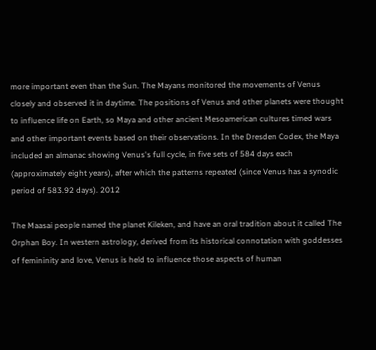more important even than the Sun. The Mayans monitored the movements of Venus closely and observed it in daytime. The positions of Venus and other planets were thought to influence life on Earth, so Maya and other ancient Mesoamerican cultures timed wars and other important events based on their observations. In the Dresden Codex, the Maya included an almanac showing Venus's full cycle, in five sets of 584 days each (approximately eight years), after which the patterns repeated (since Venus has a synodic period of 583.92 days). 2012

The Maasai people named the planet Kileken, and have an oral tradition about it called The Orphan Boy. In western astrology, derived from its historical connotation with goddesses of femininity and love, Venus is held to influence those aspects of human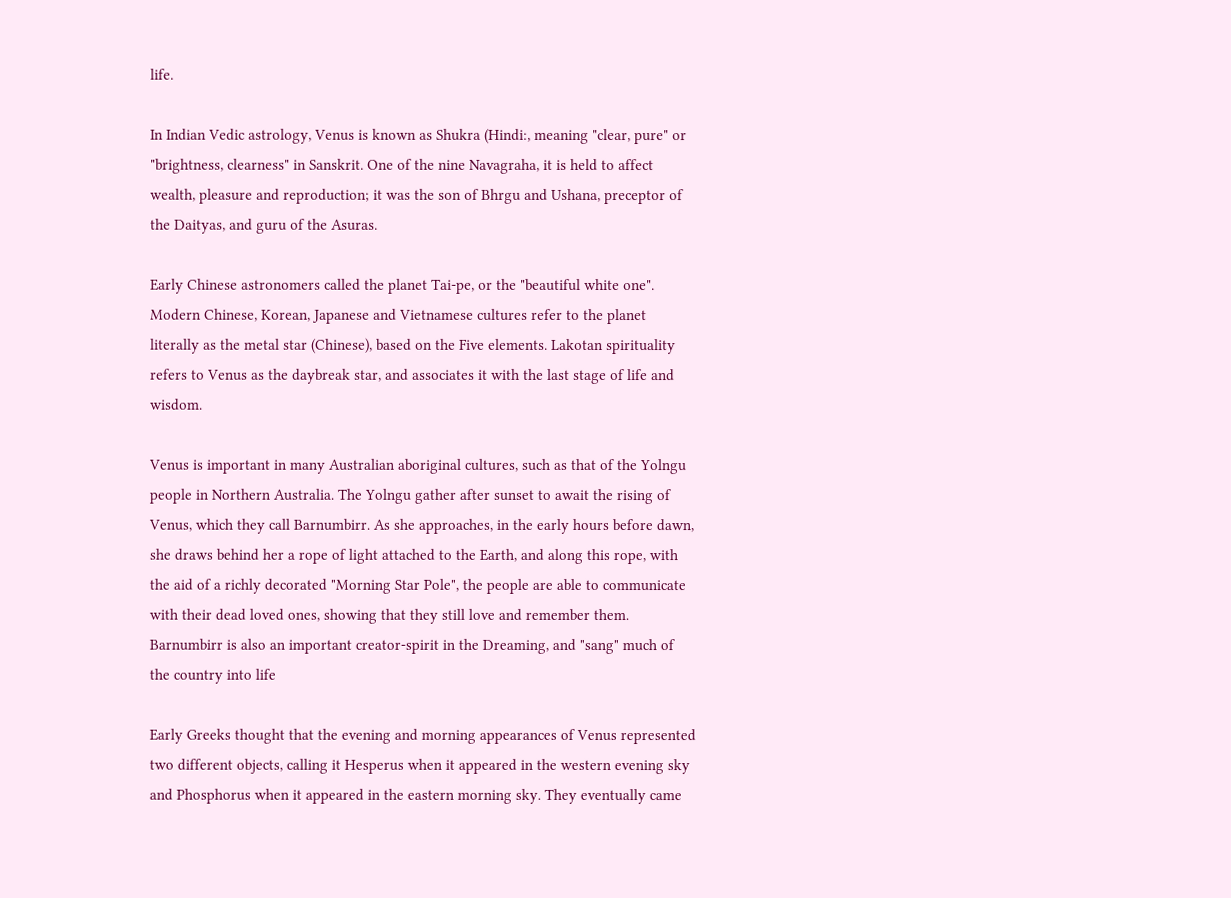life.

In Indian Vedic astrology, Venus is known as Shukra (Hindi:, meaning "clear, pure" or "brightness, clearness" in Sanskrit. One of the nine Navagraha, it is held to affect wealth, pleasure and reproduction; it was the son of Bhrgu and Ushana, preceptor of the Daityas, and guru of the Asuras.

Early Chinese astronomers called the planet Tai-pe, or the "beautiful white one". Modern Chinese, Korean, Japanese and Vietnamese cultures refer to the planet literally as the metal star (Chinese), based on the Five elements. Lakotan spirituality refers to Venus as the daybreak star, and associates it with the last stage of life and wisdom.

Venus is important in many Australian aboriginal cultures, such as that of the Yolngu people in Northern Australia. The Yolngu gather after sunset to await the rising of Venus, which they call Barnumbirr. As she approaches, in the early hours before dawn, she draws behind her a rope of light attached to the Earth, and along this rope, with the aid of a richly decorated "Morning Star Pole", the people are able to communicate with their dead loved ones, showing that they still love and remember them. Barnumbirr is also an important creator-spirit in the Dreaming, and "sang" much of the country into life

Early Greeks thought that the evening and morning appearances of Venus represented two different objects, calling it Hesperus when it appeared in the western evening sky and Phosphorus when it appeared in the eastern morning sky. They eventually came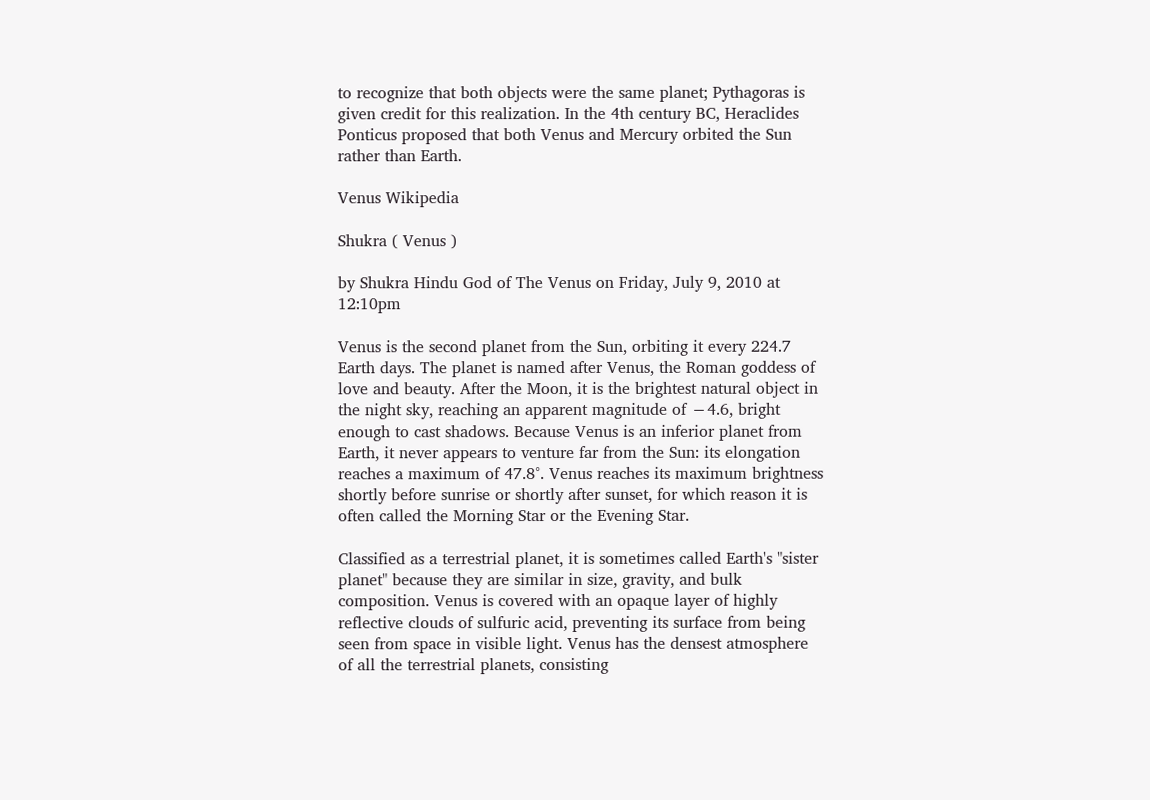to recognize that both objects were the same planet; Pythagoras is given credit for this realization. In the 4th century BC, Heraclides Ponticus proposed that both Venus and Mercury orbited the Sun rather than Earth.

Venus Wikipedia

Shukra ( Venus )

by Shukra Hindu God of The Venus on Friday, July 9, 2010 at 12:10pm

Venus is the second planet from the Sun, orbiting it every 224.7 Earth days. The planet is named after Venus, the Roman goddess of love and beauty. After the Moon, it is the brightest natural object in the night sky, reaching an apparent magnitude of −4.6, bright enough to cast shadows. Because Venus is an inferior planet from Earth, it never appears to venture far from the Sun: its elongation reaches a maximum of 47.8°. Venus reaches its maximum brightness shortly before sunrise or shortly after sunset, for which reason it is often called the Morning Star or the Evening Star.

Classified as a terrestrial planet, it is sometimes called Earth's "sister planet" because they are similar in size, gravity, and bulk composition. Venus is covered with an opaque layer of highly reflective clouds of sulfuric acid, preventing its surface from being seen from space in visible light. Venus has the densest atmosphere of all the terrestrial planets, consisting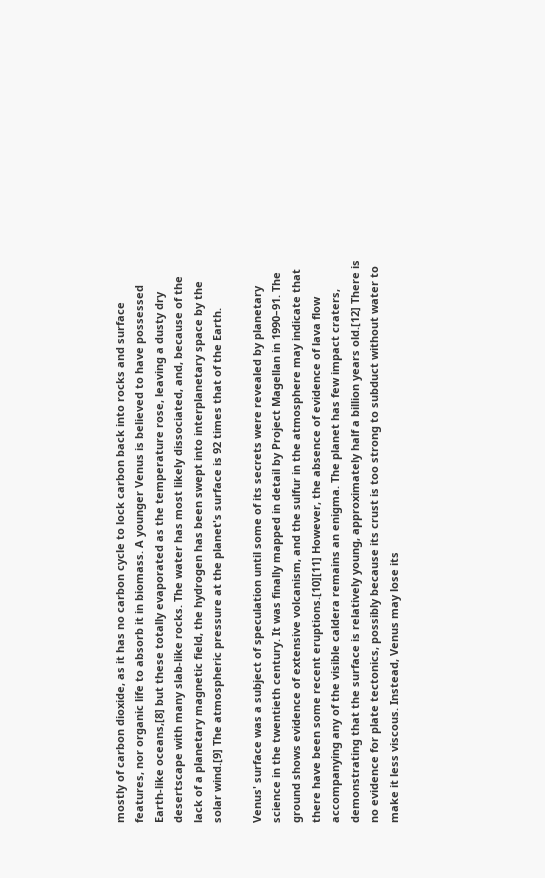mostly of carbon dioxide, as it has no carbon cycle to lock carbon back into rocks and surface features, nor organic life to absorb it in biomass. A younger Venus is believed to have possessed Earth-like oceans,[8] but these totally evaporated as the temperature rose, leaving a dusty dry desertscape with many slab-like rocks. The water has most likely dissociated, and, because of the lack of a planetary magnetic field, the hydrogen has been swept into interplanetary space by the solar wind.[9] The atmospheric pressure at the planet's surface is 92 times that of the Earth.

Venus' surface was a subject of speculation until some of its secrets were revealed by planetary science in the twentieth century. It was finally mapped in detail by Project Magellan in 1990–91. The ground shows evidence of extensive volcanism, and the sulfur in the atmosphere may indicate that there have been some recent eruptions.[10][11] However, the absence of evidence of lava flow accompanying any of the visible caldera remains an enigma. The planet has few impact craters, demonstrating that the surface is relatively young, approximately half a billion years old.[12] There is no evidence for plate tectonics, possibly because its crust is too strong to subduct without water to make it less viscous. Instead, Venus may lose its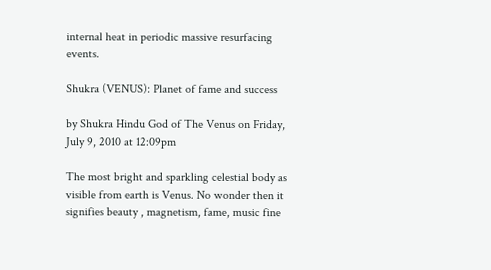internal heat in periodic massive resurfacing events.

Shukra (VENUS): Planet of fame and success

by Shukra Hindu God of The Venus on Friday, July 9, 2010 at 12:09pm

The most bright and sparkling celestial body as visible from earth is Venus. No wonder then it signifies beauty , magnetism, fame, music fine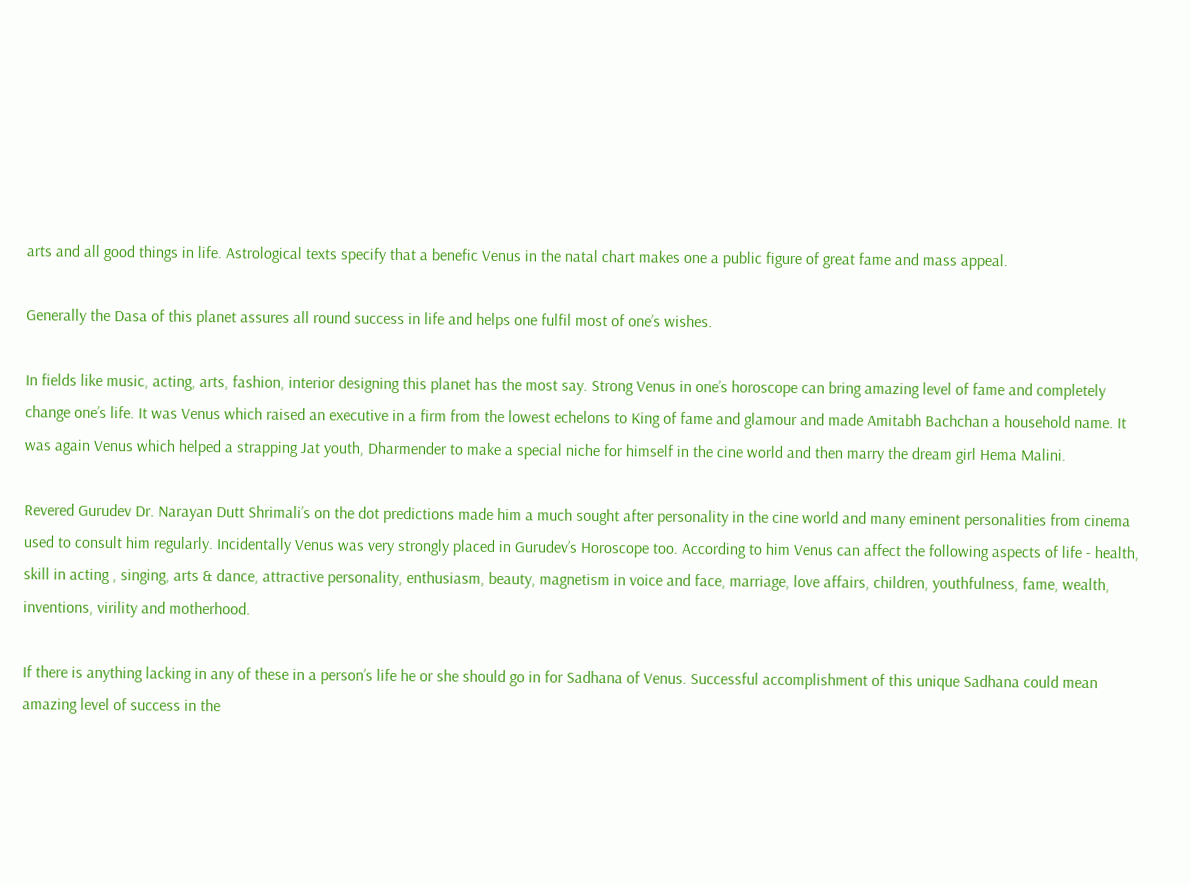arts and all good things in life. Astrological texts specify that a benefic Venus in the natal chart makes one a public figure of great fame and mass appeal.

Generally the Dasa of this planet assures all round success in life and helps one fulfil most of one’s wishes.

In fields like music, acting, arts, fashion, interior designing this planet has the most say. Strong Venus in one’s horoscope can bring amazing level of fame and completely change one’s life. It was Venus which raised an executive in a firm from the lowest echelons to King of fame and glamour and made Amitabh Bachchan a household name. It was again Venus which helped a strapping Jat youth, Dharmender to make a special niche for himself in the cine world and then marry the dream girl Hema Malini.

Revered Gurudev Dr. Narayan Dutt Shrimali’s on the dot predictions made him a much sought after personality in the cine world and many eminent personalities from cinema used to consult him regularly. Incidentally Venus was very strongly placed in Gurudev’s Horoscope too. According to him Venus can affect the following aspects of life - health, skill in acting , singing, arts & dance, attractive personality, enthusiasm, beauty, magnetism in voice and face, marriage, love affairs, children, youthfulness, fame, wealth, inventions, virility and motherhood.

If there is anything lacking in any of these in a person’s life he or she should go in for Sadhana of Venus. Successful accomplishment of this unique Sadhana could mean amazing level of success in the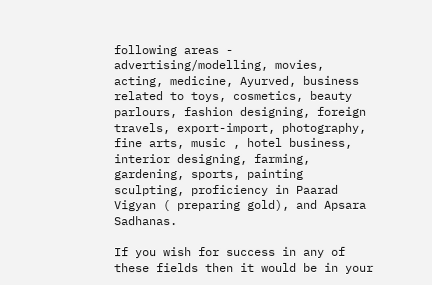following areas - advertising/modelling, movies, acting, medicine, Ayurved, business related to toys, cosmetics, beauty parlours, fashion designing, foreign travels, export-import, photography, fine arts, music , hotel business, interior designing, farming, gardening, sports, painting sculpting, proficiency in Paarad Vigyan ( preparing gold), and Apsara Sadhanas.

If you wish for success in any of these fields then it would be in your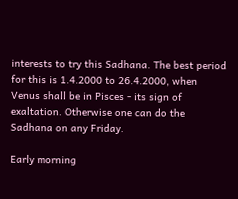interests to try this Sadhana. The best period for this is 1.4.2000 to 26.4.2000, when Venus shall be in Pisces - its sign of exaltation. Otherwise one can do the Sadhana on any Friday.

Early morning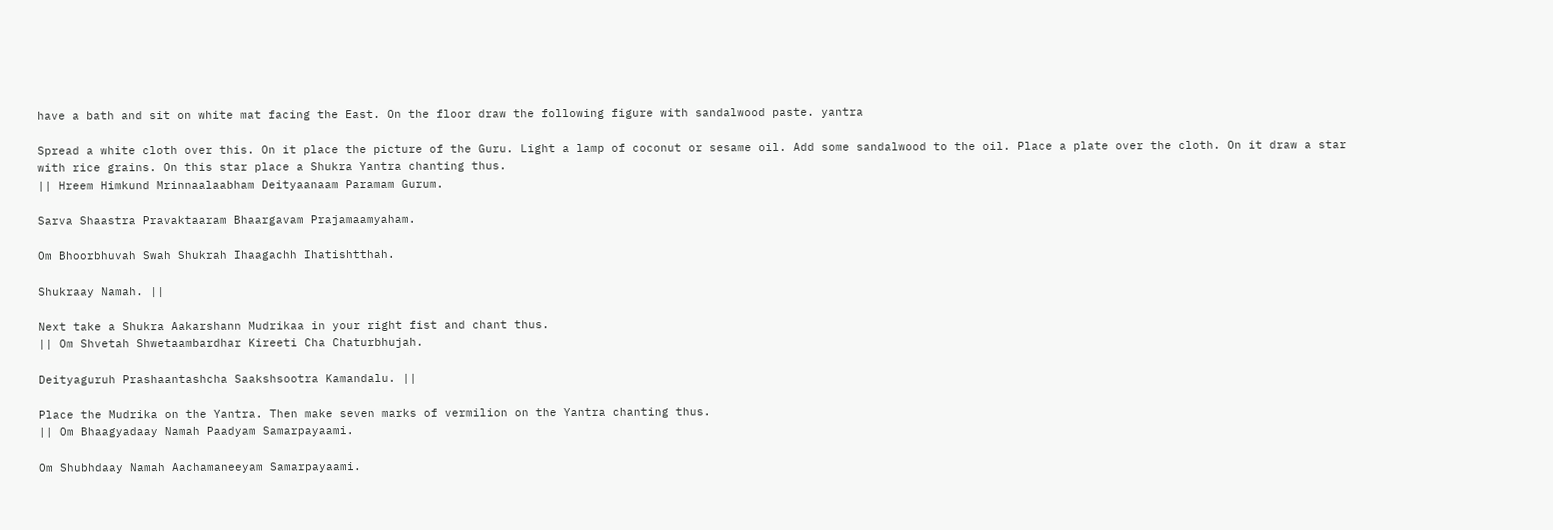have a bath and sit on white mat facing the East. On the floor draw the following figure with sandalwood paste. yantra

Spread a white cloth over this. On it place the picture of the Guru. Light a lamp of coconut or sesame oil. Add some sandalwood to the oil. Place a plate over the cloth. On it draw a star with rice grains. On this star place a Shukra Yantra chanting thus.
|| Hreem Himkund Mrinnaalaabham Deityaanaam Paramam Gurum.

Sarva Shaastra Pravaktaaram Bhaargavam Prajamaamyaham.

Om Bhoorbhuvah Swah Shukrah Ihaagachh Ihatishtthah.

Shukraay Namah. ||

Next take a Shukra Aakarshann Mudrikaa in your right fist and chant thus.
|| Om Shvetah Shwetaambardhar Kireeti Cha Chaturbhujah.

Deityaguruh Prashaantashcha Saakshsootra Kamandalu. ||

Place the Mudrika on the Yantra. Then make seven marks of vermilion on the Yantra chanting thus.
|| Om Bhaagyadaay Namah Paadyam Samarpayaami.

Om Shubhdaay Namah Aachamaneeyam Samarpayaami.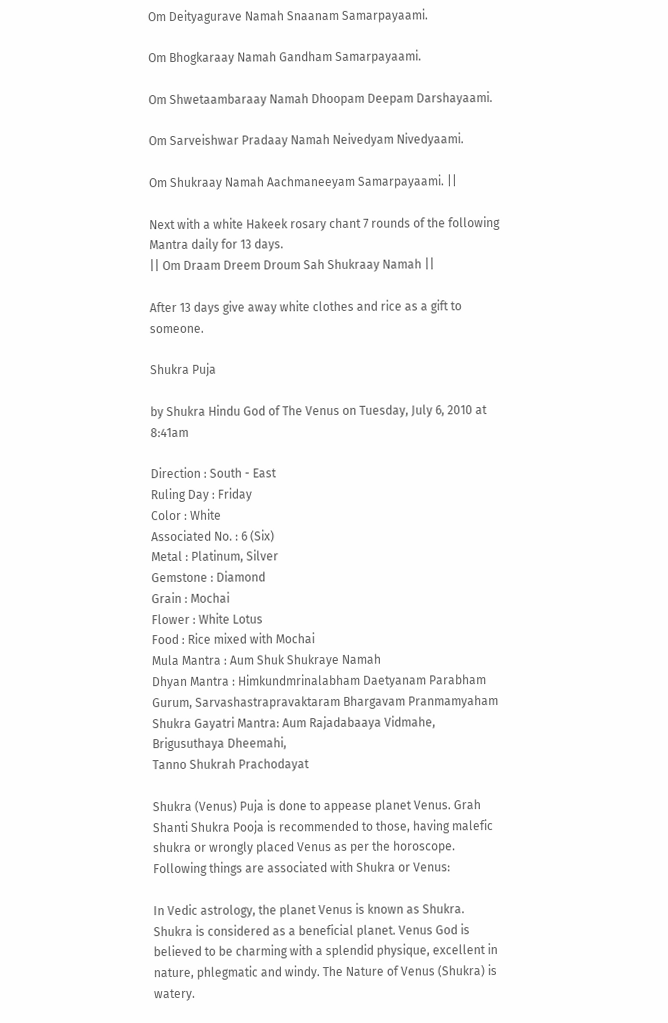Om Deityagurave Namah Snaanam Samarpayaami.

Om Bhogkaraay Namah Gandham Samarpayaami.

Om Shwetaambaraay Namah Dhoopam Deepam Darshayaami.

Om Sarveishwar Pradaay Namah Neivedyam Nivedyaami.

Om Shukraay Namah Aachmaneeyam Samarpayaami. ||

Next with a white Hakeek rosary chant 7 rounds of the following Mantra daily for 13 days.
|| Om Draam Dreem Droum Sah Shukraay Namah ||

After 13 days give away white clothes and rice as a gift to someone.

Shukra Puja

by Shukra Hindu God of The Venus on Tuesday, July 6, 2010 at 8:41am

Direction : South - East
Ruling Day : Friday
Color : White
Associated No. : 6 (Six)
Metal : Platinum, Silver
Gemstone : Diamond
Grain : Mochai
Flower : White Lotus
Food : Rice mixed with Mochai
Mula Mantra : Aum Shuk Shukraye Namah
Dhyan Mantra : Himkundmrinalabham Daetyanam Parabham Gurum, Sarvashastrapravaktaram Bhargavam Pranmamyaham
Shukra Gayatri Mantra: Aum Rajadabaaya Vidmahe,
Brigusuthaya Dheemahi,
Tanno Shukrah Prachodayat

Shukra (Venus) Puja is done to appease planet Venus. Grah Shanti Shukra Pooja is recommended to those, having malefic shukra or wrongly placed Venus as per the horoscope. Following things are associated with Shukra or Venus:

In Vedic astrology, the planet Venus is known as Shukra. Shukra is considered as a beneficial planet. Venus God is believed to be charming with a splendid physique, excellent in nature, phlegmatic and windy. The Nature of Venus (Shukra) is watery.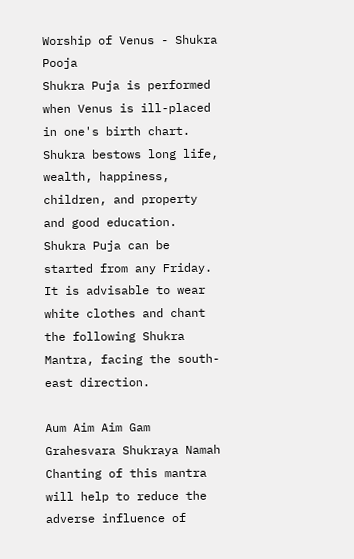Worship of Venus - Shukra Pooja
Shukra Puja is performed when Venus is ill-placed in one's birth chart. Shukra bestows long life, wealth, happiness, children, and property and good education. Shukra Puja can be started from any Friday. It is advisable to wear white clothes and chant the following Shukra Mantra, facing the south-east direction.

Aum Aim Aim Gam Grahesvara Shukraya Namah
Chanting of this mantra will help to reduce the adverse influence of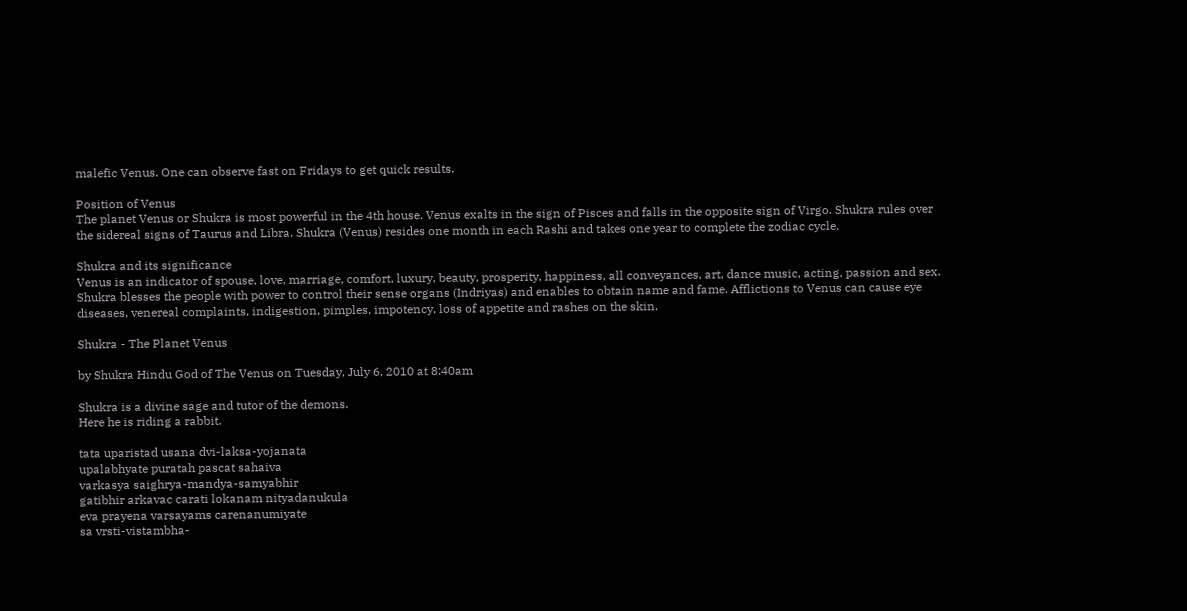malefic Venus. One can observe fast on Fridays to get quick results.

Position of Venus
The planet Venus or Shukra is most powerful in the 4th house. Venus exalts in the sign of Pisces and falls in the opposite sign of Virgo. Shukra rules over the sidereal signs of Taurus and Libra. Shukra (Venus) resides one month in each Rashi and takes one year to complete the zodiac cycle.

Shukra and its significance
Venus is an indicator of spouse, love, marriage, comfort, luxury, beauty, prosperity, happiness, all conveyances, art, dance music, acting, passion and sex. Shukra blesses the people with power to control their sense organs (Indriyas) and enables to obtain name and fame. Afflictions to Venus can cause eye diseases, venereal complaints, indigestion, pimples, impotency, loss of appetite and rashes on the skin.

Shukra - The Planet Venus

by Shukra Hindu God of The Venus on Tuesday, July 6, 2010 at 8:40am

Shukra is a divine sage and tutor of the demons.
Here he is riding a rabbit.

tata uparistad usana dvi-laksa-yojanata
upalabhyate puratah pascat sahaiva
varkasya saighrya-mandya-samyabhir
gatibhir arkavac carati lokanam nityadanukula
eva prayena varsayams carenanumiyate
sa vrsti-vistambha-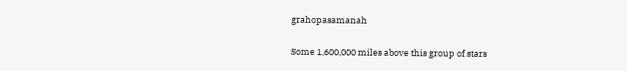grahopasamanah

Some 1,600,000 miles above this group of stars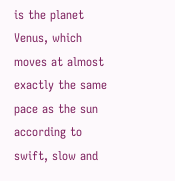is the planet Venus, which moves at almost exactly the same pace as the sun according to swift, slow and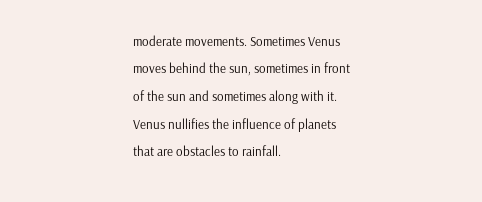moderate movements. Sometimes Venus moves behind the sun, sometimes in front of the sun and sometimes along with it. Venus nullifies the influence of planets that are obstacles to rainfall.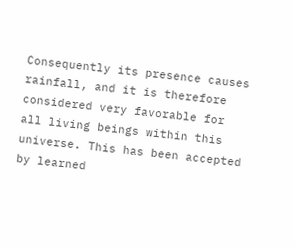Consequently its presence causes rainfall, and it is therefore considered very favorable for all living beings within this universe. This has been accepted by learned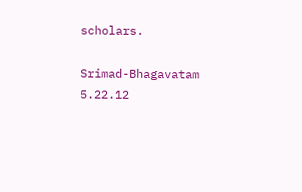scholars.

Srimad-Bhagavatam 5.22.12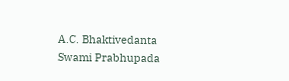A.C. Bhaktivedanta Swami Prabhupada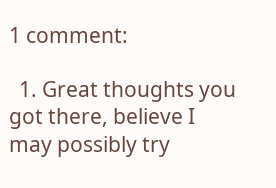1 comment:

  1. Great thoughts you got there, believe I may possibly try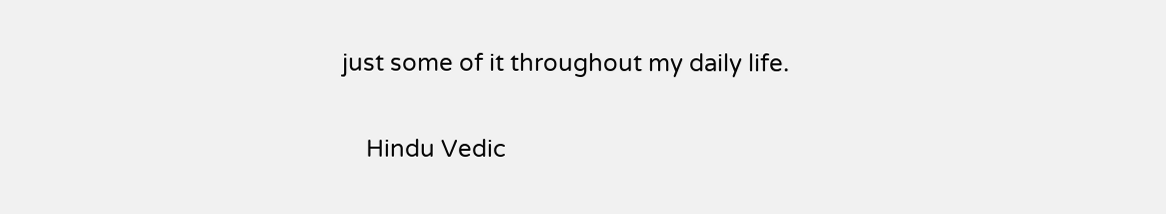just some of it throughout my daily life.

    Hindu Vedic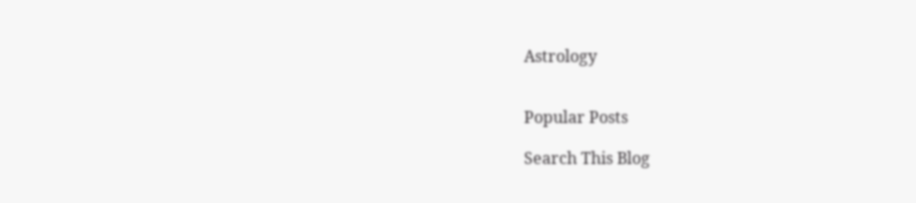Astrology


Popular Posts

Search This Blog